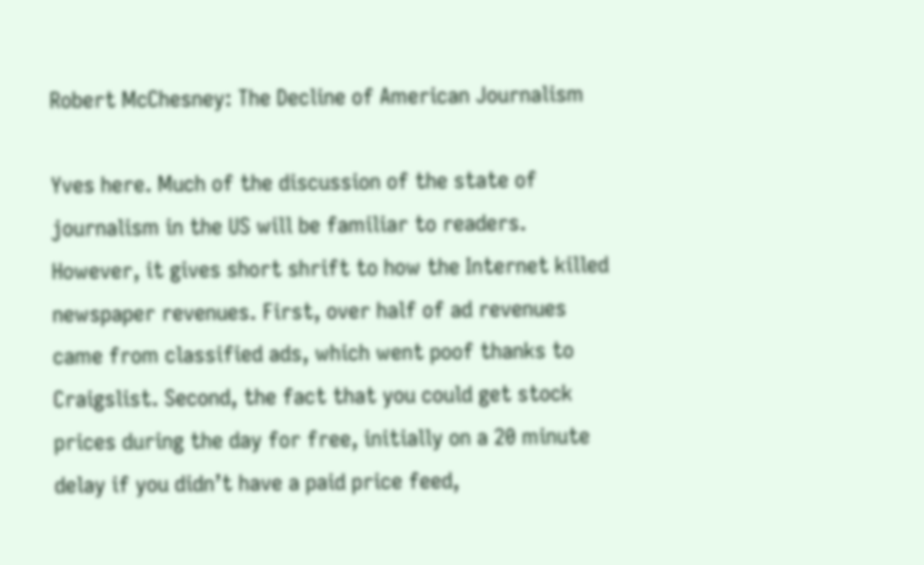Robert McChesney: The Decline of American Journalism

Yves here. Much of the discussion of the state of journalism in the US will be familiar to readers. However, it gives short shrift to how the Internet killed newspaper revenues. First, over half of ad revenues came from classified ads, which went poof thanks to Craigslist. Second, the fact that you could get stock prices during the day for free, initially on a 20 minute delay if you didn’t have a paid price feed,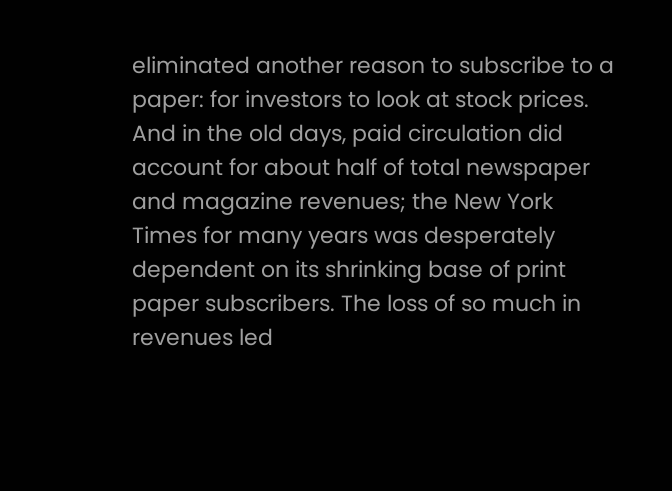eliminated another reason to subscribe to a paper: for investors to look at stock prices. And in the old days, paid circulation did account for about half of total newspaper and magazine revenues; the New York Times for many years was desperately dependent on its shrinking base of print paper subscribers. The loss of so much in revenues led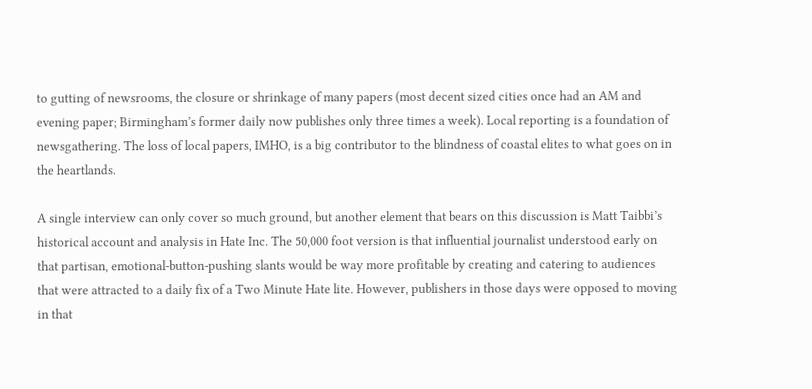to gutting of newsrooms, the closure or shrinkage of many papers (most decent sized cities once had an AM and evening paper; Birmingham’s former daily now publishes only three times a week). Local reporting is a foundation of newsgathering. The loss of local papers, IMHO, is a big contributor to the blindness of coastal elites to what goes on in the heartlands.

A single interview can only cover so much ground, but another element that bears on this discussion is Matt Taibbi’s historical account and analysis in Hate Inc. The 50,000 foot version is that influential journalist understood early on that partisan, emotional-button-pushing slants would be way more profitable by creating and catering to audiences that were attracted to a daily fix of a Two Minute Hate lite. However, publishers in those days were opposed to moving in that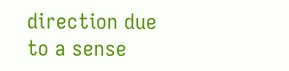direction due to a sense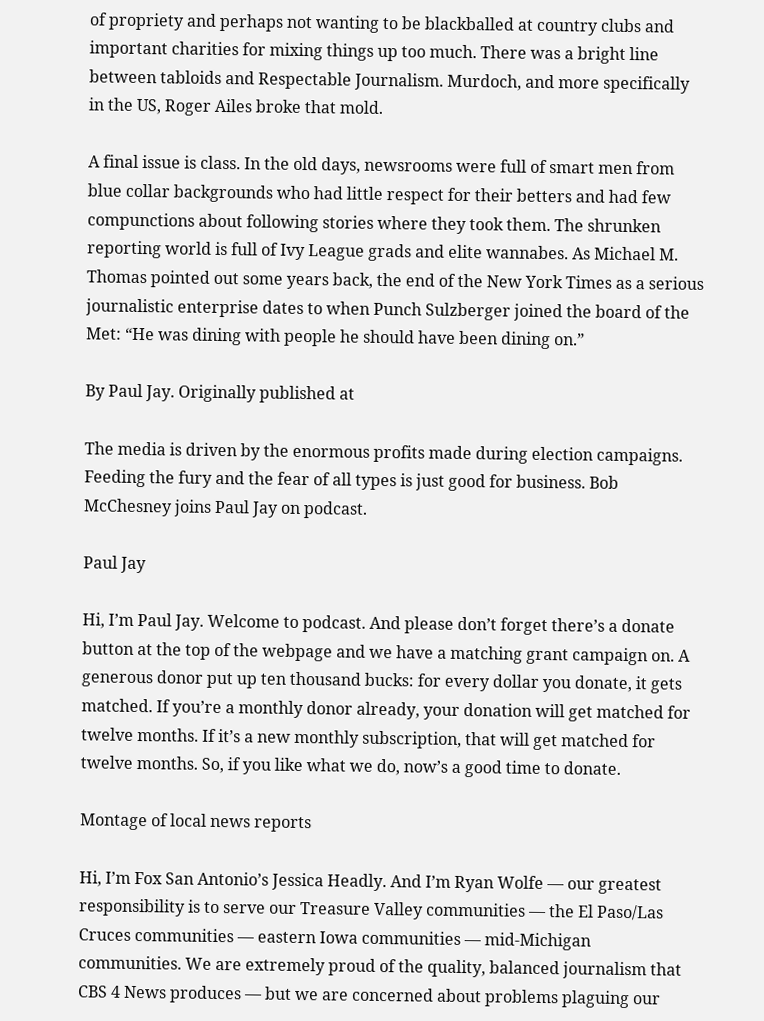of propriety and perhaps not wanting to be blackballed at country clubs and important charities for mixing things up too much. There was a bright line between tabloids and Respectable Journalism. Murdoch, and more specifically in the US, Roger Ailes broke that mold.

A final issue is class. In the old days, newsrooms were full of smart men from blue collar backgrounds who had little respect for their betters and had few compunctions about following stories where they took them. The shrunken reporting world is full of Ivy League grads and elite wannabes. As Michael M. Thomas pointed out some years back, the end of the New York Times as a serious journalistic enterprise dates to when Punch Sulzberger joined the board of the Met: “He was dining with people he should have been dining on.”

By Paul Jay. Originally published at

The media is driven by the enormous profits made during election campaigns. Feeding the fury and the fear of all types is just good for business. Bob McChesney joins Paul Jay on podcast.

Paul Jay

Hi, I’m Paul Jay. Welcome to podcast. And please don’t forget there’s a donate button at the top of the webpage and we have a matching grant campaign on. A generous donor put up ten thousand bucks: for every dollar you donate, it gets matched. If you’re a monthly donor already, your donation will get matched for twelve months. If it’s a new monthly subscription, that will get matched for twelve months. So, if you like what we do, now’s a good time to donate.

Montage of local news reports

Hi, I’m Fox San Antonio’s Jessica Headly. And I’m Ryan Wolfe — our greatest responsibility is to serve our Treasure Valley communities — the El Paso/Las Cruces communities — eastern Iowa communities — mid-Michigan communities. We are extremely proud of the quality, balanced journalism that CBS 4 News produces — but we are concerned about problems plaguing our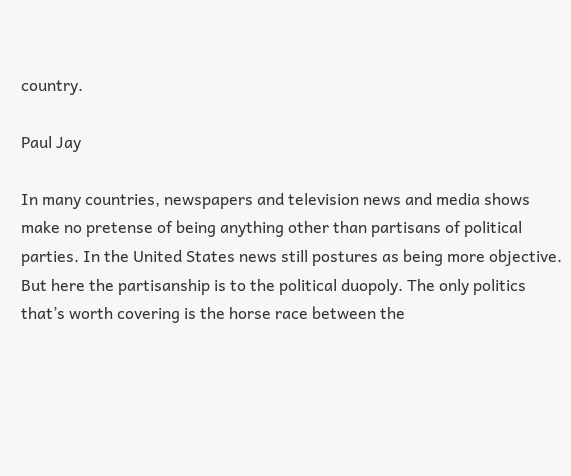country.

Paul Jay

In many countries, newspapers and television news and media shows make no pretense of being anything other than partisans of political parties. In the United States news still postures as being more objective. But here the partisanship is to the political duopoly. The only politics that’s worth covering is the horse race between the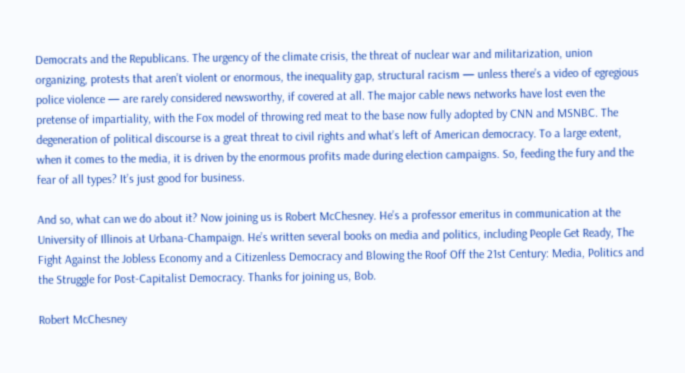Democrats and the Republicans. The urgency of the climate crisis, the threat of nuclear war and militarization, union organizing, protests that aren’t violent or enormous, the inequality gap, structural racism — unless there’s a video of egregious police violence — are rarely considered newsworthy, if covered at all. The major cable news networks have lost even the pretense of impartiality, with the Fox model of throwing red meat to the base now fully adopted by CNN and MSNBC. The degeneration of political discourse is a great threat to civil rights and what’s left of American democracy. To a large extent, when it comes to the media, it is driven by the enormous profits made during election campaigns. So, feeding the fury and the fear of all types? It’s just good for business.

And so, what can we do about it? Now joining us is Robert McChesney. He’s a professor emeritus in communication at the University of Illinois at Urbana-Champaign. He’s written several books on media and politics, including People Get Ready, The Fight Against the Jobless Economy and a Citizenless Democracy and Blowing the Roof Off the 21st Century: Media, Politics and the Struggle for Post-Capitalist Democracy. Thanks for joining us, Bob.

Robert McChesney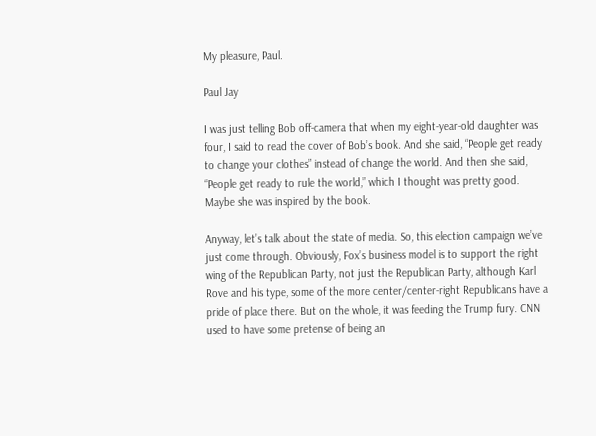My pleasure, Paul.

Paul Jay

I was just telling Bob off-camera that when my eight-year-old daughter was four, I said to read the cover of Bob’s book. And she said, “People get ready to change your clothes” instead of change the world. And then she said, “People get ready to rule the world,” which I thought was pretty good. Maybe she was inspired by the book.

Anyway, let’s talk about the state of media. So, this election campaign we’ve just come through. Obviously, Fox’s business model is to support the right wing of the Republican Party, not just the Republican Party, although Karl Rove and his type, some of the more center/center-right Republicans have a pride of place there. But on the whole, it was feeding the Trump fury. CNN used to have some pretense of being an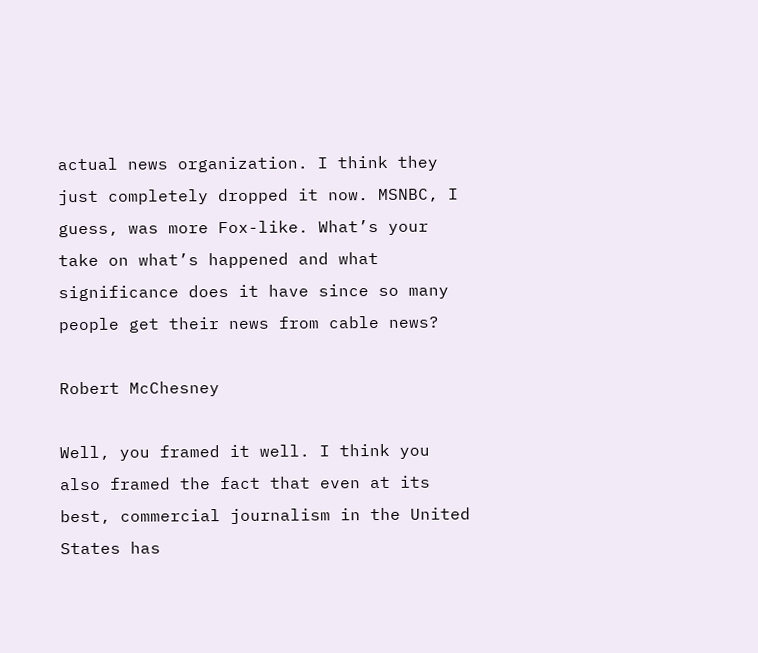actual news organization. I think they just completely dropped it now. MSNBC, I guess, was more Fox-like. What’s your take on what’s happened and what significance does it have since so many people get their news from cable news?

Robert McChesney

Well, you framed it well. I think you also framed the fact that even at its best, commercial journalism in the United States has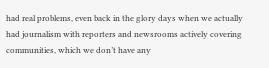had real problems, even back in the glory days when we actually had journalism with reporters and newsrooms actively covering communities, which we don’t have any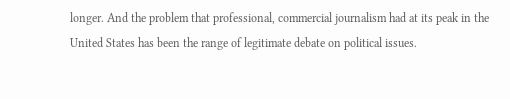longer. And the problem that professional, commercial journalism had at its peak in the United States has been the range of legitimate debate on political issues.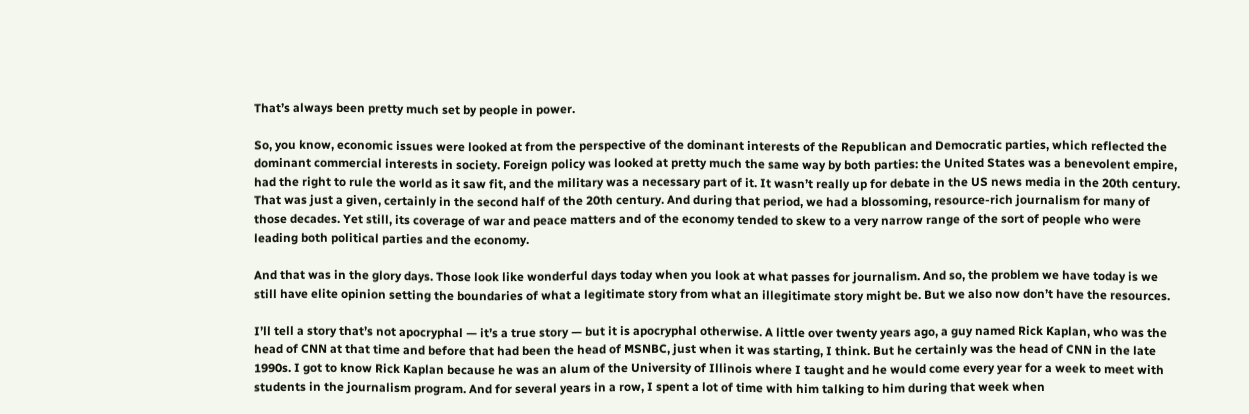That’s always been pretty much set by people in power.

So, you know, economic issues were looked at from the perspective of the dominant interests of the Republican and Democratic parties, which reflected the dominant commercial interests in society. Foreign policy was looked at pretty much the same way by both parties: the United States was a benevolent empire, had the right to rule the world as it saw fit, and the military was a necessary part of it. It wasn’t really up for debate in the US news media in the 20th century. That was just a given, certainly in the second half of the 20th century. And during that period, we had a blossoming, resource-rich journalism for many of those decades. Yet still, its coverage of war and peace matters and of the economy tended to skew to a very narrow range of the sort of people who were leading both political parties and the economy.

And that was in the glory days. Those look like wonderful days today when you look at what passes for journalism. And so, the problem we have today is we still have elite opinion setting the boundaries of what a legitimate story from what an illegitimate story might be. But we also now don’t have the resources.

I’ll tell a story that’s not apocryphal — it’s a true story — but it is apocryphal otherwise. A little over twenty years ago, a guy named Rick Kaplan, who was the head of CNN at that time and before that had been the head of MSNBC, just when it was starting, I think. But he certainly was the head of CNN in the late 1990s. I got to know Rick Kaplan because he was an alum of the University of Illinois where I taught and he would come every year for a week to meet with students in the journalism program. And for several years in a row, I spent a lot of time with him talking to him during that week when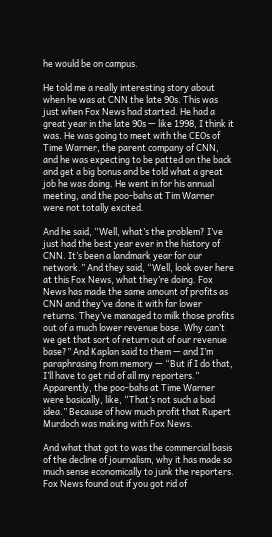he would be on campus.

He told me a really interesting story about when he was at CNN the late 90s. This was just when Fox News had started. He had a great year in the late 90s — like 1998, I think it was. He was going to meet with the CEOs of Time Warner, the parent company of CNN, and he was expecting to be patted on the back and get a big bonus and be told what a great job he was doing. He went in for his annual meeting, and the poo-bahs at Tim Warner were not totally excited.

And he said, “Well, what’s the problem? I’ve just had the best year ever in the history of CNN. It’s been a landmark year for our network.” And they said, “Well, look over here at this Fox News, what they’re doing. Fox News has made the same amount of profits as CNN and they’ve done it with far lower returns. They’ve managed to milk those profits out of a much lower revenue base. Why can’t we get that sort of return out of our revenue base?” And Kaplan said to them — and I’m paraphrasing from memory — “But if I do that, I’ll have to get rid of all my reporters.” Apparently, the poo-bahs at Time Warner were basically, like, “That’s not such a bad idea.” Because of how much profit that Rupert Murdoch was making with Fox News.

And what that got to was the commercial basis of the decline of journalism, why it has made so much sense economically to junk the reporters. Fox News found out if you got rid of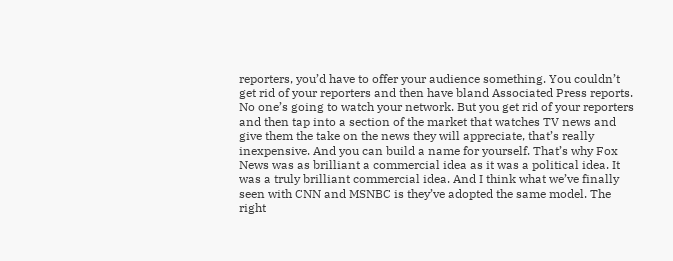reporters, you’d have to offer your audience something. You couldn’t get rid of your reporters and then have bland Associated Press reports. No one’s going to watch your network. But you get rid of your reporters and then tap into a section of the market that watches TV news and give them the take on the news they will appreciate, that’s really inexpensive. And you can build a name for yourself. That’s why Fox News was as brilliant a commercial idea as it was a political idea. It was a truly brilliant commercial idea. And I think what we’ve finally seen with CNN and MSNBC is they’ve adopted the same model. The right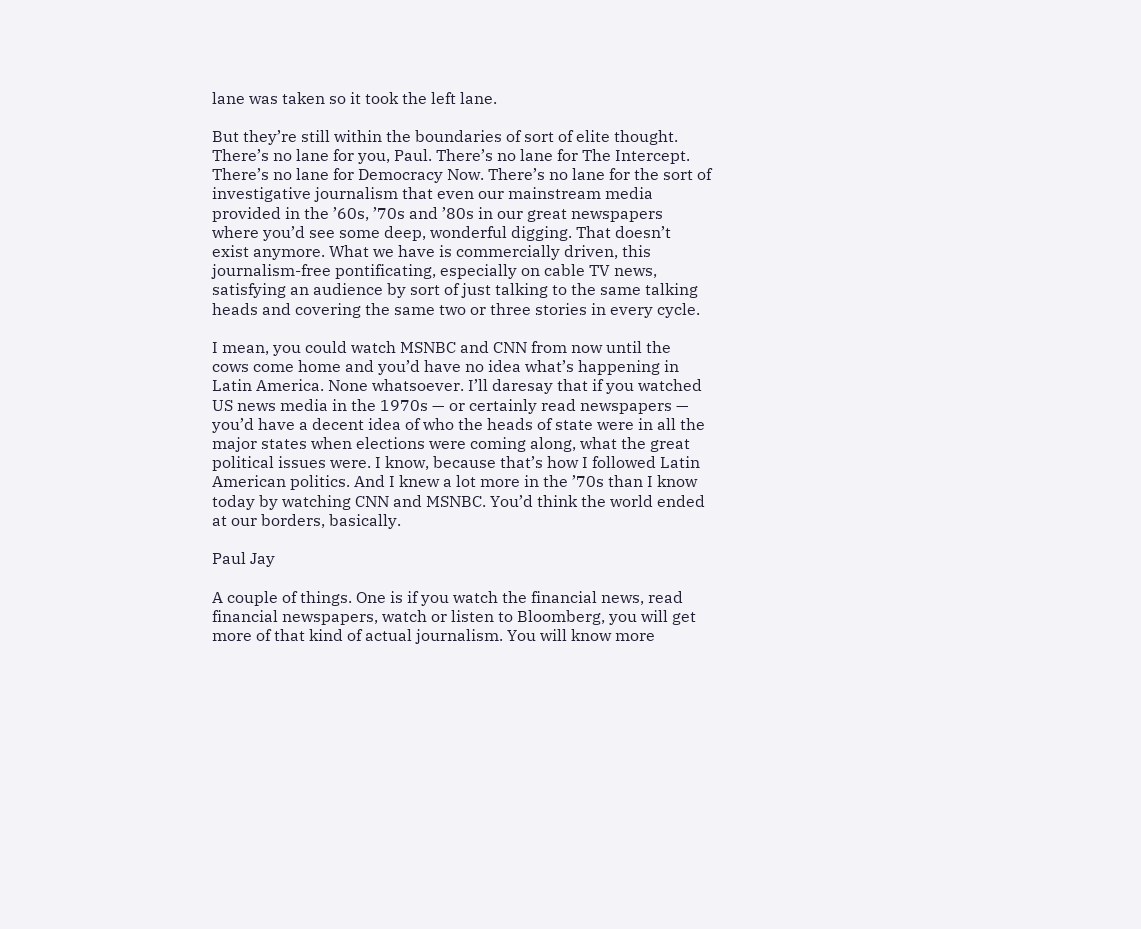lane was taken so it took the left lane.

But they’re still within the boundaries of sort of elite thought. There’s no lane for you, Paul. There’s no lane for The Intercept. There’s no lane for Democracy Now. There’s no lane for the sort of investigative journalism that even our mainstream media provided in the ’60s, ’70s and ’80s in our great newspapers where you’d see some deep, wonderful digging. That doesn’t exist anymore. What we have is commercially driven, this journalism-free pontificating, especially on cable TV news, satisfying an audience by sort of just talking to the same talking heads and covering the same two or three stories in every cycle.

I mean, you could watch MSNBC and CNN from now until the cows come home and you’d have no idea what’s happening in Latin America. None whatsoever. I’ll daresay that if you watched US news media in the 1970s — or certainly read newspapers — you’d have a decent idea of who the heads of state were in all the major states when elections were coming along, what the great political issues were. I know, because that’s how I followed Latin American politics. And I knew a lot more in the ’70s than I know today by watching CNN and MSNBC. You’d think the world ended at our borders, basically.

Paul Jay

A couple of things. One is if you watch the financial news, read financial newspapers, watch or listen to Bloomberg, you will get more of that kind of actual journalism. You will know more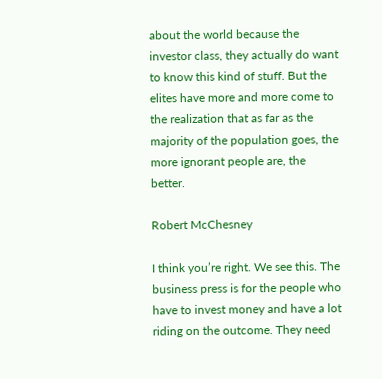about the world because the investor class, they actually do want to know this kind of stuff. But the elites have more and more come to the realization that as far as the majority of the population goes, the more ignorant people are, the better.

Robert McChesney

I think you’re right. We see this. The business press is for the people who have to invest money and have a lot riding on the outcome. They need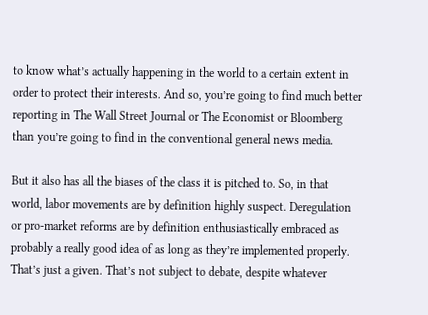to know what’s actually happening in the world to a certain extent in order to protect their interests. And so, you’re going to find much better reporting in The Wall Street Journal or The Economist or Bloomberg than you’re going to find in the conventional general news media.

But it also has all the biases of the class it is pitched to. So, in that world, labor movements are by definition highly suspect. Deregulation or pro-market reforms are by definition enthusiastically embraced as probably a really good idea of as long as they’re implemented properly. That’s just a given. That’s not subject to debate, despite whatever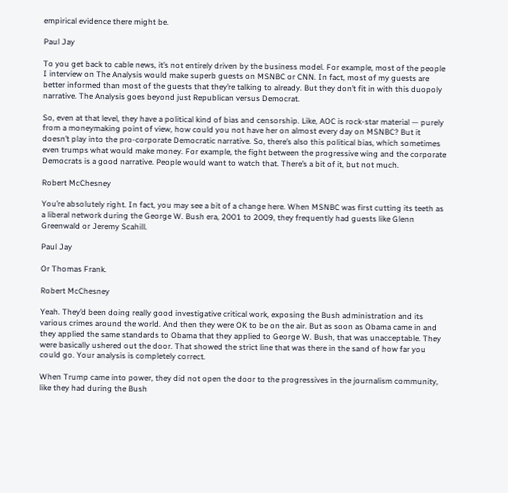empirical evidence there might be.

Paul Jay

To you get back to cable news, it’s not entirely driven by the business model. For example, most of the people I interview on The Analysis would make superb guests on MSNBC or CNN. In fact, most of my guests are better informed than most of the guests that they’re talking to already. But they don’t fit in with this duopoly narrative. The Analysis goes beyond just Republican versus Democrat.

So, even at that level, they have a political kind of bias and censorship. Like, AOC is rock-star material — purely from a moneymaking point of view, how could you not have her on almost every day on MSNBC? But it doesn’t play into the pro-corporate Democratic narrative. So, there’s also this political bias, which sometimes even trumps what would make money. For example, the fight between the progressive wing and the corporate Democrats is a good narrative. People would want to watch that. There’s a bit of it, but not much.

Robert McChesney

You’re absolutely right. In fact, you may see a bit of a change here. When MSNBC was first cutting its teeth as a liberal network during the George W. Bush era, 2001 to 2009, they frequently had guests like Glenn Greenwald or Jeremy Scahill.

Paul Jay

Or Thomas Frank.

Robert McChesney

Yeah. They’d been doing really good investigative critical work, exposing the Bush administration and its various crimes around the world. And then they were OK to be on the air. But as soon as Obama came in and they applied the same standards to Obama that they applied to George W. Bush, that was unacceptable. They were basically ushered out the door. That showed the strict line that was there in the sand of how far you could go. Your analysis is completely correct.

When Trump came into power, they did not open the door to the progressives in the journalism community, like they had during the Bush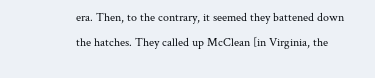era. Then, to the contrary, it seemed they battened down the hatches. They called up McClean [in Virginia, the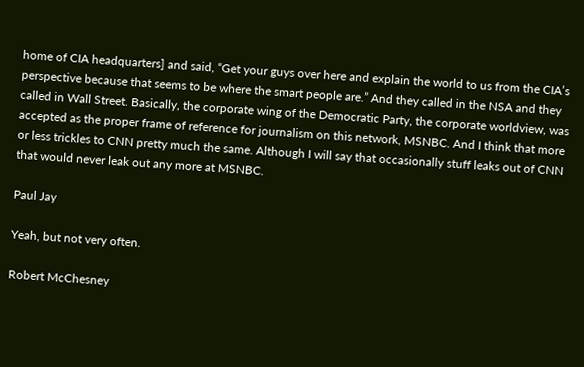home of CIA headquarters] and said, “Get your guys over here and explain the world to us from the CIA’s perspective because that seems to be where the smart people are.” And they called in the NSA and they called in Wall Street. Basically, the corporate wing of the Democratic Party, the corporate worldview, was accepted as the proper frame of reference for journalism on this network, MSNBC. And I think that more or less trickles to CNN pretty much the same. Although I will say that occasionally stuff leaks out of CNN that would never leak out any more at MSNBC.

Paul Jay

Yeah, but not very often.

Robert McChesney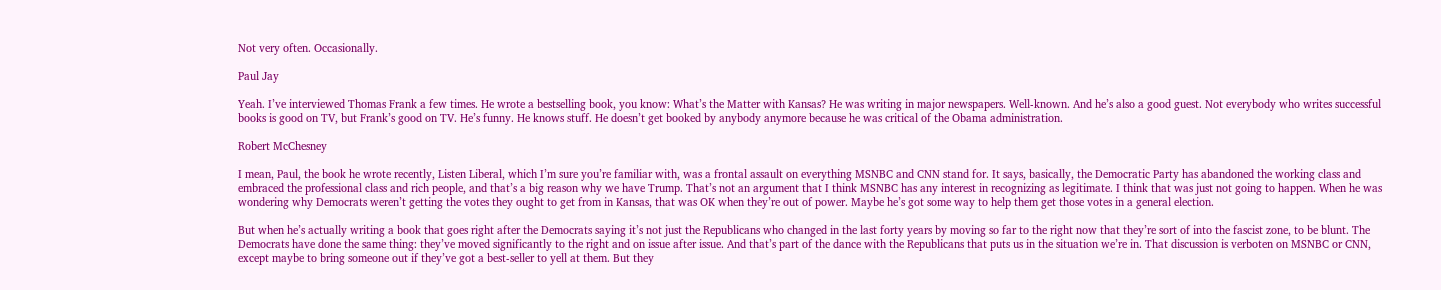Not very often. Occasionally.

Paul Jay

Yeah. I’ve interviewed Thomas Frank a few times. He wrote a bestselling book, you know: What’s the Matter with Kansas? He was writing in major newspapers. Well-known. And he’s also a good guest. Not everybody who writes successful books is good on TV, but Frank’s good on TV. He’s funny. He knows stuff. He doesn’t get booked by anybody anymore because he was critical of the Obama administration.

Robert McChesney

I mean, Paul, the book he wrote recently, Listen Liberal, which I’m sure you’re familiar with, was a frontal assault on everything MSNBC and CNN stand for. It says, basically, the Democratic Party has abandoned the working class and embraced the professional class and rich people, and that’s a big reason why we have Trump. That’s not an argument that I think MSNBC has any interest in recognizing as legitimate. I think that was just not going to happen. When he was wondering why Democrats weren’t getting the votes they ought to get from in Kansas, that was OK when they’re out of power. Maybe he’s got some way to help them get those votes in a general election.

But when he’s actually writing a book that goes right after the Democrats saying it’s not just the Republicans who changed in the last forty years by moving so far to the right now that they’re sort of into the fascist zone, to be blunt. The Democrats have done the same thing: they’ve moved significantly to the right and on issue after issue. And that’s part of the dance with the Republicans that puts us in the situation we’re in. That discussion is verboten on MSNBC or CNN, except maybe to bring someone out if they’ve got a best-seller to yell at them. But they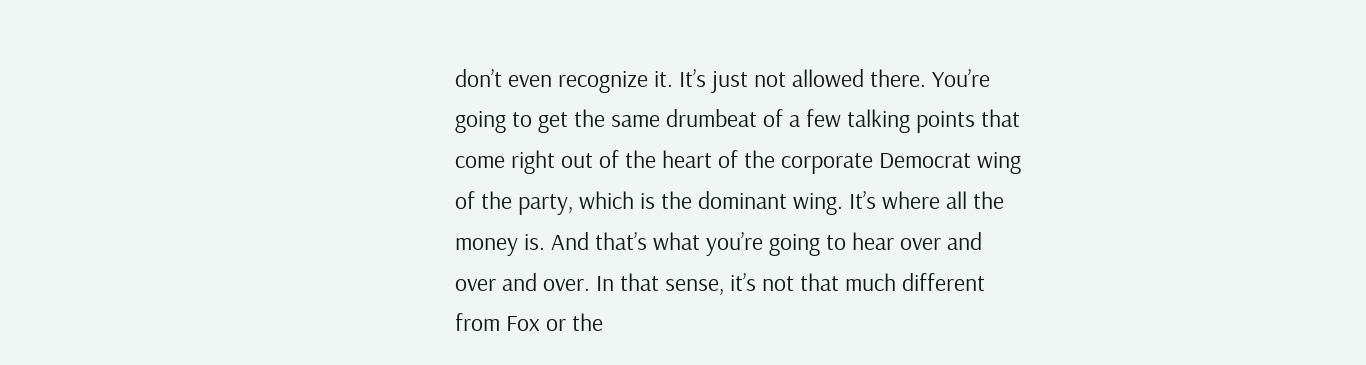don’t even recognize it. It’s just not allowed there. You’re going to get the same drumbeat of a few talking points that come right out of the heart of the corporate Democrat wing of the party, which is the dominant wing. It’s where all the money is. And that’s what you’re going to hear over and over and over. In that sense, it’s not that much different from Fox or the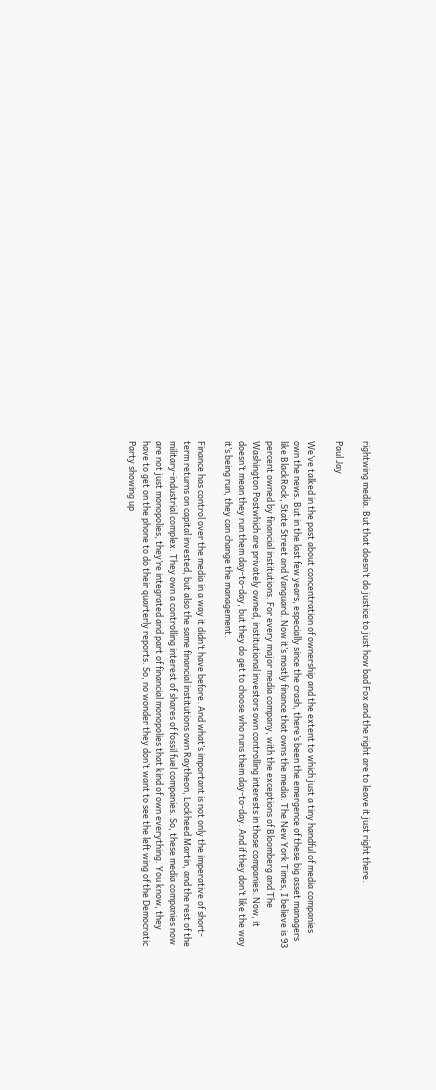rightwing media. But that doesn’t do justice to just how bad Fox and the right are to leave it just right there.

Paul Jay

We’ve talked in the past about concentration of ownership and the extent to which just a tiny handful of media companies own the news. But in the last few years, especially since the crash, there’s been the emergence of these big asset managers like BlackRock, State Street and Vanguard. Now it’s mostly finance that owns the media. The New York Times, I believe is 93 percent owned by financial institutions. For every major media company, with the exceptions of Bloomberg and The Washington Postwhich are privately owned, institutional investors own controlling interests in those companies. Now, it doesn’t mean they run them day-to-day, but they do get to choose who runs them day-to-day. And if they don’t like the way it’s being run, they can change the management.

Finance has control over the media in a way it didn’t have before. And what’s important is not only the imperative of short-term returns on capital invested, but also the same financial institutions own Raytheon, Lockheed Martin, and the rest of the military-industrial complex. They own a controlling interest of shares of fossil fuel companies. So, these media companies now are not just monopolies, they’re integrated and part of financial monopolies that kind of own everything. You know, they have to get on the phone to do their quarterly reports. So, no wonder they don’t want to see the left wing of the Democratic Party showing up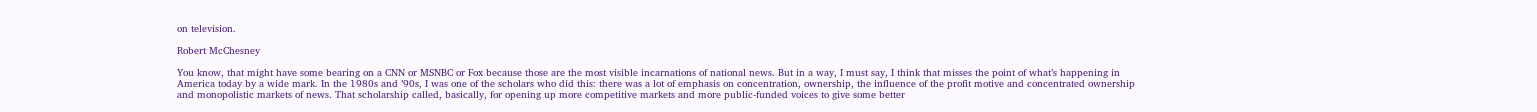on television.

Robert McChesney

You know, that might have some bearing on a CNN or MSNBC or Fox because those are the most visible incarnations of national news. But in a way, I must say, I think that misses the point of what’s happening in America today by a wide mark. In the 1980s and ’90s, I was one of the scholars who did this: there was a lot of emphasis on concentration, ownership, the influence of the profit motive and concentrated ownership and monopolistic markets of news. That scholarship called, basically, for opening up more competitive markets and more public-funded voices to give some better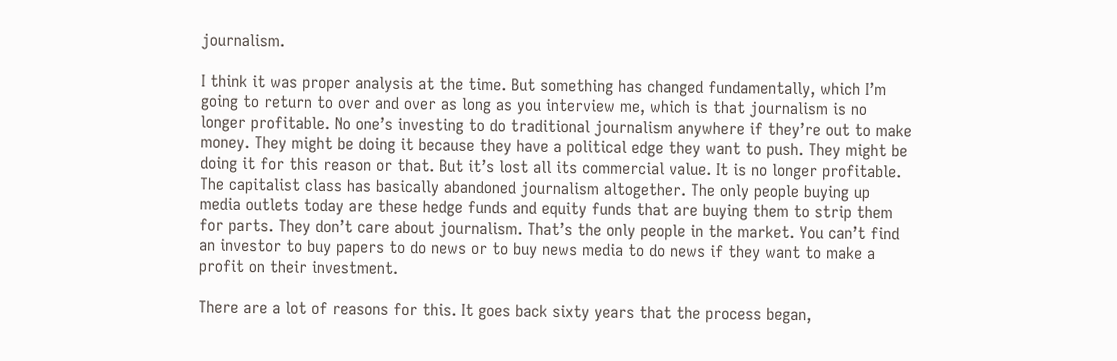journalism.

I think it was proper analysis at the time. But something has changed fundamentally, which I’m going to return to over and over as long as you interview me, which is that journalism is no longer profitable. No one’s investing to do traditional journalism anywhere if they’re out to make money. They might be doing it because they have a political edge they want to push. They might be doing it for this reason or that. But it’s lost all its commercial value. It is no longer profitable. The capitalist class has basically abandoned journalism altogether. The only people buying up media outlets today are these hedge funds and equity funds that are buying them to strip them for parts. They don’t care about journalism. That’s the only people in the market. You can’t find an investor to buy papers to do news or to buy news media to do news if they want to make a profit on their investment.

There are a lot of reasons for this. It goes back sixty years that the process began,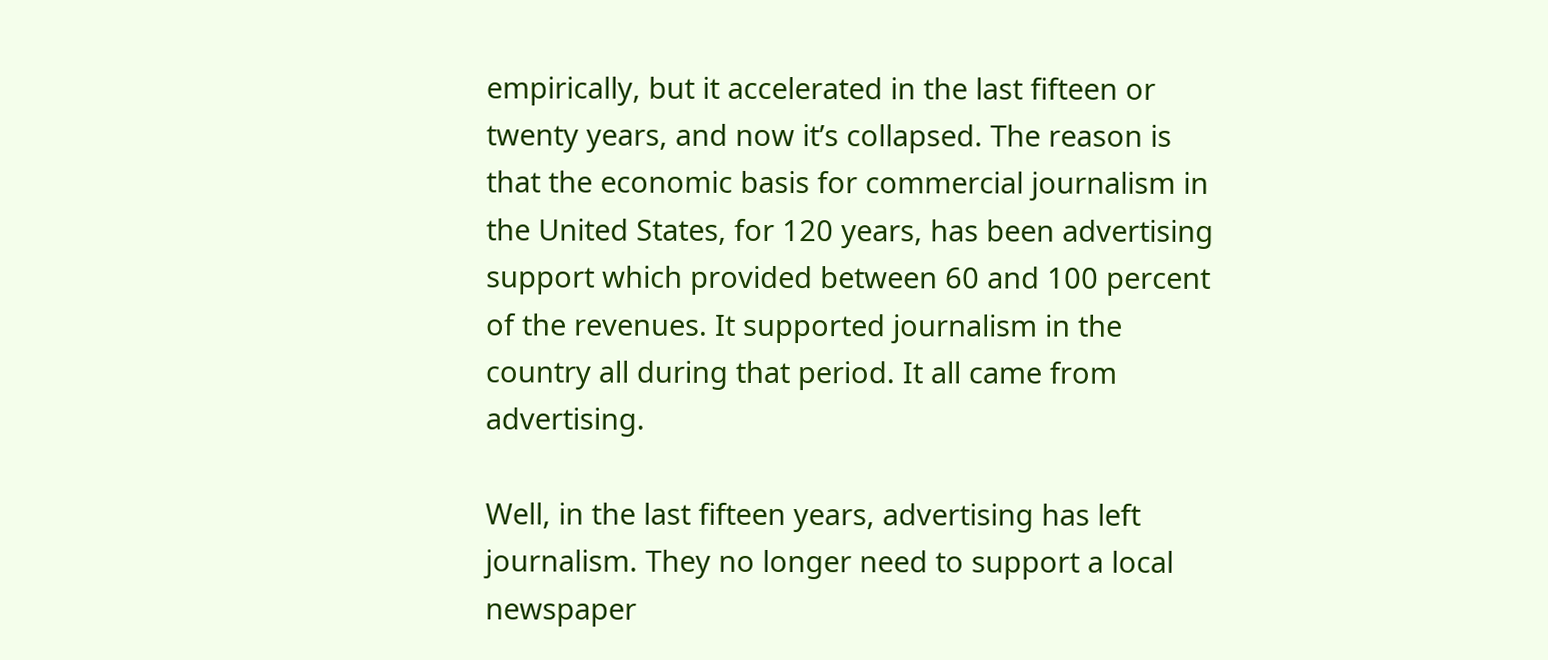empirically, but it accelerated in the last fifteen or twenty years, and now it’s collapsed. The reason is that the economic basis for commercial journalism in the United States, for 120 years, has been advertising support which provided between 60 and 100 percent of the revenues. It supported journalism in the country all during that period. It all came from advertising.

Well, in the last fifteen years, advertising has left journalism. They no longer need to support a local newspaper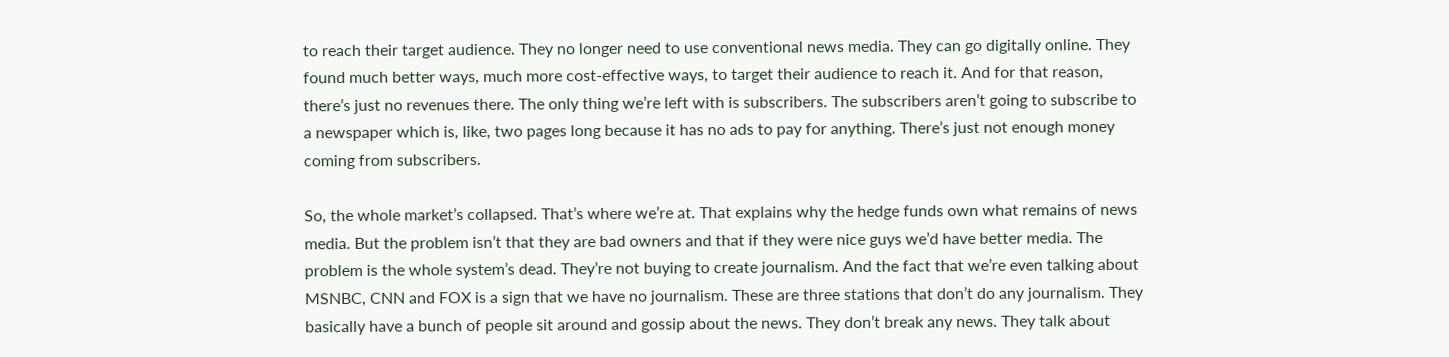to reach their target audience. They no longer need to use conventional news media. They can go digitally online. They found much better ways, much more cost-effective ways, to target their audience to reach it. And for that reason, there’s just no revenues there. The only thing we’re left with is subscribers. The subscribers aren’t going to subscribe to a newspaper which is, like, two pages long because it has no ads to pay for anything. There’s just not enough money coming from subscribers.

So, the whole market’s collapsed. That’s where we’re at. That explains why the hedge funds own what remains of news media. But the problem isn’t that they are bad owners and that if they were nice guys we’d have better media. The problem is the whole system’s dead. They’re not buying to create journalism. And the fact that we’re even talking about MSNBC, CNN and FOX is a sign that we have no journalism. These are three stations that don’t do any journalism. They basically have a bunch of people sit around and gossip about the news. They don’t break any news. They talk about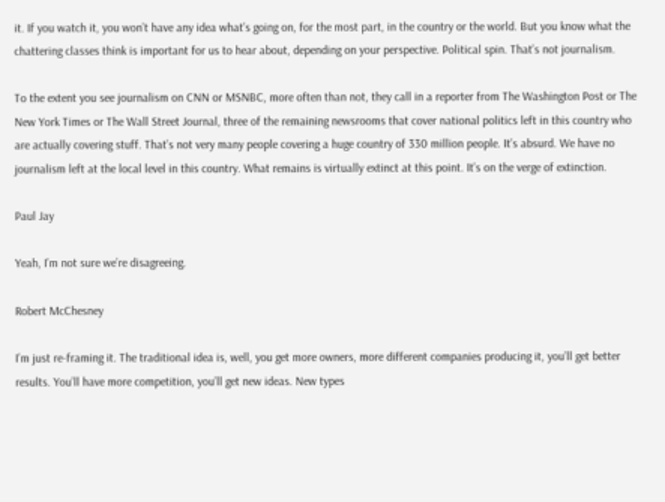it. If you watch it, you won’t have any idea what’s going on, for the most part, in the country or the world. But you know what the chattering classes think is important for us to hear about, depending on your perspective. Political spin. That’s not journalism.

To the extent you see journalism on CNN or MSNBC, more often than not, they call in a reporter from The Washington Post or The New York Times or The Wall Street Journal, three of the remaining newsrooms that cover national politics left in this country who are actually covering stuff. That’s not very many people covering a huge country of 330 million people. It’s absurd. We have no journalism left at the local level in this country. What remains is virtually extinct at this point. It’s on the verge of extinction.

Paul Jay

Yeah, I’m not sure we’re disagreeing.

Robert McChesney

I’m just re-framing it. The traditional idea is, well, you get more owners, more different companies producing it, you’ll get better results. You’ll have more competition, you’ll get new ideas. New types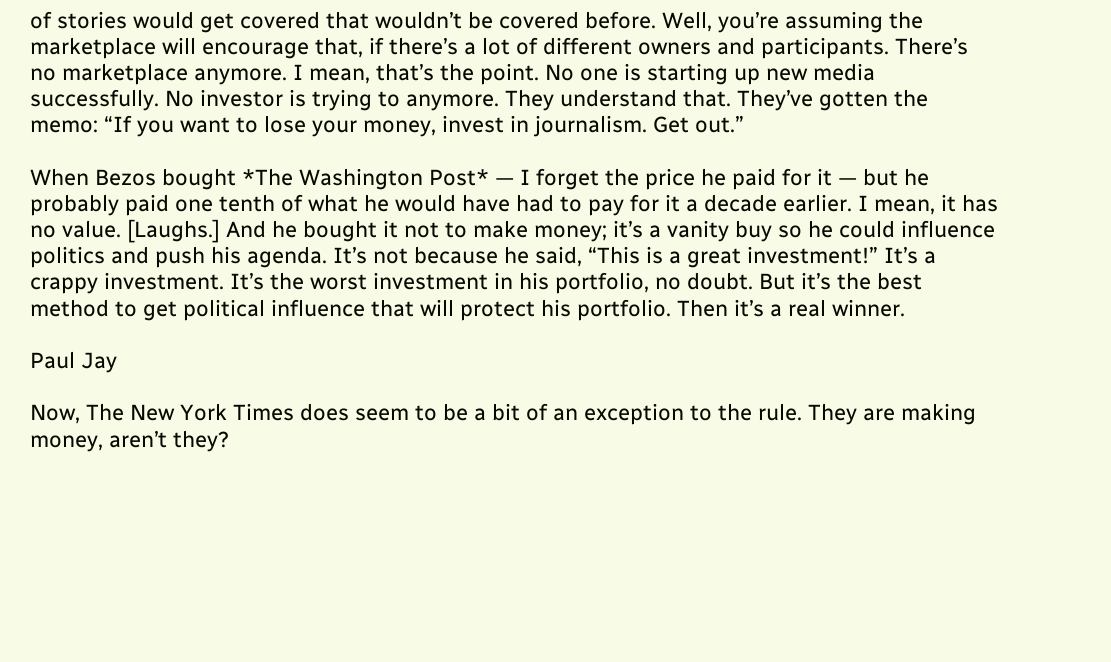of stories would get covered that wouldn’t be covered before. Well, you’re assuming the marketplace will encourage that, if there’s a lot of different owners and participants. There’s no marketplace anymore. I mean, that’s the point. No one is starting up new media successfully. No investor is trying to anymore. They understand that. They’ve gotten the memo: “If you want to lose your money, invest in journalism. Get out.”

When Bezos bought *The Washington Post* — I forget the price he paid for it — but he probably paid one tenth of what he would have had to pay for it a decade earlier. I mean, it has no value. [Laughs.] And he bought it not to make money; it’s a vanity buy so he could influence politics and push his agenda. It’s not because he said, “This is a great investment!” It’s a crappy investment. It’s the worst investment in his portfolio, no doubt. But it’s the best method to get political influence that will protect his portfolio. Then it’s a real winner.

Paul Jay

Now, The New York Times does seem to be a bit of an exception to the rule. They are making money, aren’t they?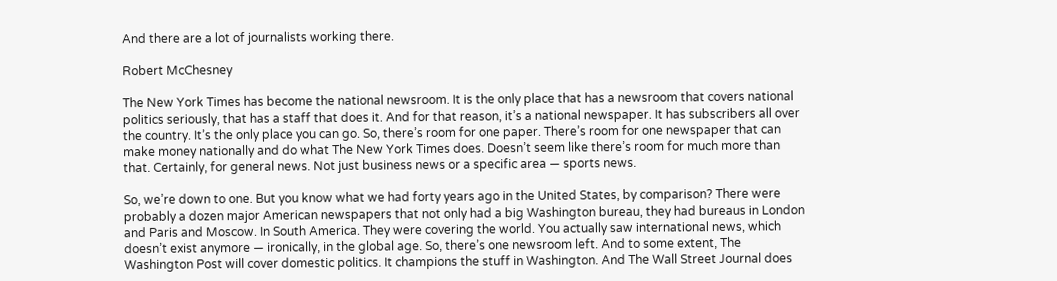And there are a lot of journalists working there.

Robert McChesney

The New York Times has become the national newsroom. It is the only place that has a newsroom that covers national politics seriously, that has a staff that does it. And for that reason, it’s a national newspaper. It has subscribers all over the country. It’s the only place you can go. So, there’s room for one paper. There’s room for one newspaper that can make money nationally and do what The New York Times does. Doesn’t seem like there’s room for much more than that. Certainly, for general news. Not just business news or a specific area — sports news.

So, we’re down to one. But you know what we had forty years ago in the United States, by comparison? There were probably a dozen major American newspapers that not only had a big Washington bureau, they had bureaus in London and Paris and Moscow. In South America. They were covering the world. You actually saw international news, which doesn’t exist anymore — ironically, in the global age. So, there’s one newsroom left. And to some extent, The Washington Post will cover domestic politics. It champions the stuff in Washington. And The Wall Street Journal does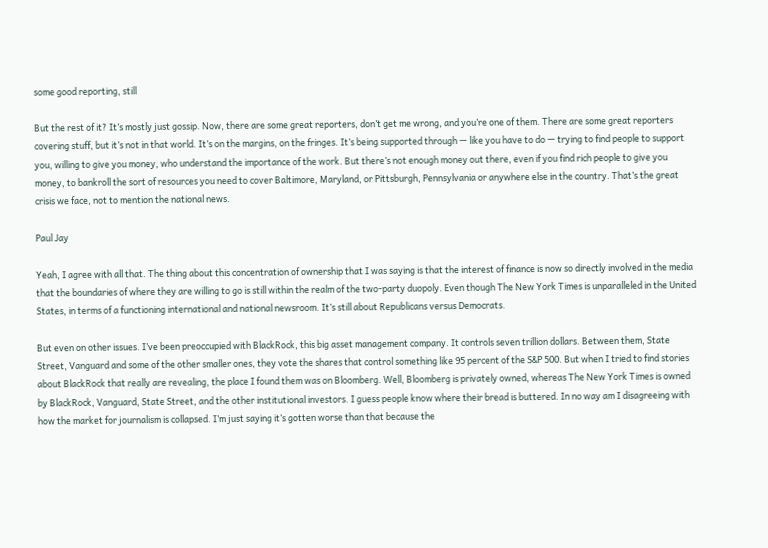some good reporting, still

But the rest of it? It’s mostly just gossip. Now, there are some great reporters, don’t get me wrong, and you’re one of them. There are some great reporters covering stuff, but it’s not in that world. It’s on the margins, on the fringes. It’s being supported through — like you have to do — trying to find people to support you, willing to give you money, who understand the importance of the work. But there’s not enough money out there, even if you find rich people to give you money, to bankroll the sort of resources you need to cover Baltimore, Maryland, or Pittsburgh, Pennsylvania or anywhere else in the country. That’s the great crisis we face, not to mention the national news.

Paul Jay

Yeah, I agree with all that. The thing about this concentration of ownership that I was saying is that the interest of finance is now so directly involved in the media that the boundaries of where they are willing to go is still within the realm of the two-party duopoly. Even though The New York Times is unparalleled in the United States, in terms of a functioning international and national newsroom. It’s still about Republicans versus Democrats.

But even on other issues. I’ve been preoccupied with BlackRock, this big asset management company. It controls seven trillion dollars. Between them, State Street, Vanguard and some of the other smaller ones, they vote the shares that control something like 95 percent of the S&P 500. But when I tried to find stories about BlackRock that really are revealing, the place I found them was on Bloomberg. Well, Bloomberg is privately owned, whereas The New York Times is owned by BlackRock, Vanguard, State Street, and the other institutional investors. I guess people know where their bread is buttered. In no way am I disagreeing with how the market for journalism is collapsed. I’m just saying it’s gotten worse than that because the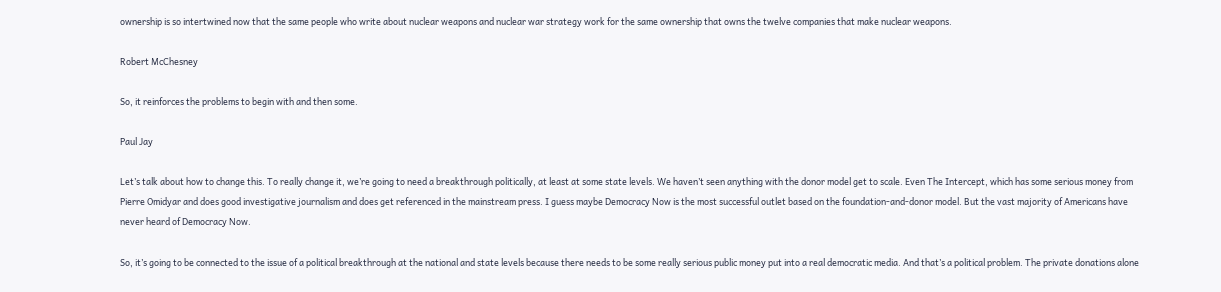ownership is so intertwined now that the same people who write about nuclear weapons and nuclear war strategy work for the same ownership that owns the twelve companies that make nuclear weapons.

Robert McChesney

So, it reinforces the problems to begin with and then some.

Paul Jay

Let’s talk about how to change this. To really change it, we’re going to need a breakthrough politically, at least at some state levels. We haven’t seen anything with the donor model get to scale. Even The Intercept, which has some serious money from Pierre Omidyar and does good investigative journalism and does get referenced in the mainstream press. I guess maybe Democracy Now is the most successful outlet based on the foundation-and-donor model. But the vast majority of Americans have never heard of Democracy Now.

So, it’s going to be connected to the issue of a political breakthrough at the national and state levels because there needs to be some really serious public money put into a real democratic media. And that’s a political problem. The private donations alone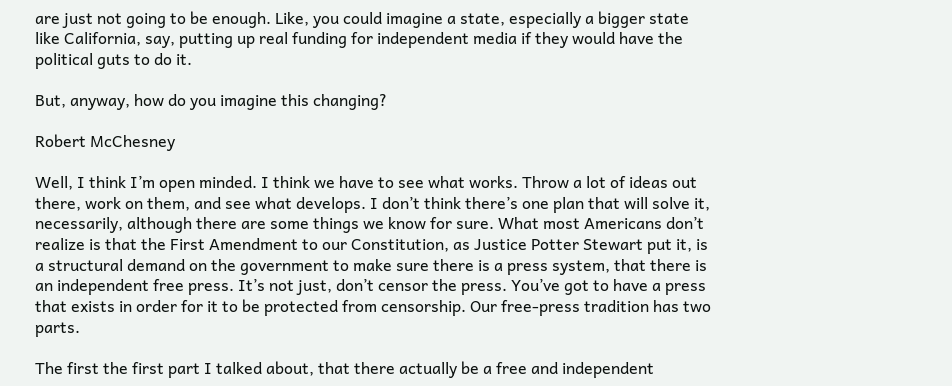are just not going to be enough. Like, you could imagine a state, especially a bigger state like California, say, putting up real funding for independent media if they would have the political guts to do it.

But, anyway, how do you imagine this changing?

Robert McChesney

Well, I think I’m open minded. I think we have to see what works. Throw a lot of ideas out there, work on them, and see what develops. I don’t think there’s one plan that will solve it, necessarily, although there are some things we know for sure. What most Americans don’t realize is that the First Amendment to our Constitution, as Justice Potter Stewart put it, is a structural demand on the government to make sure there is a press system, that there is an independent free press. It’s not just, don’t censor the press. You’ve got to have a press that exists in order for it to be protected from censorship. Our free-press tradition has two parts.

The first the first part I talked about, that there actually be a free and independent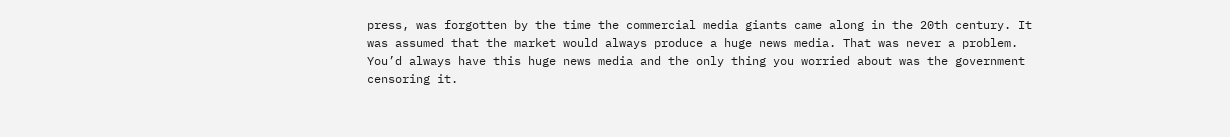press, was forgotten by the time the commercial media giants came along in the 20th century. It was assumed that the market would always produce a huge news media. That was never a problem. You’d always have this huge news media and the only thing you worried about was the government censoring it.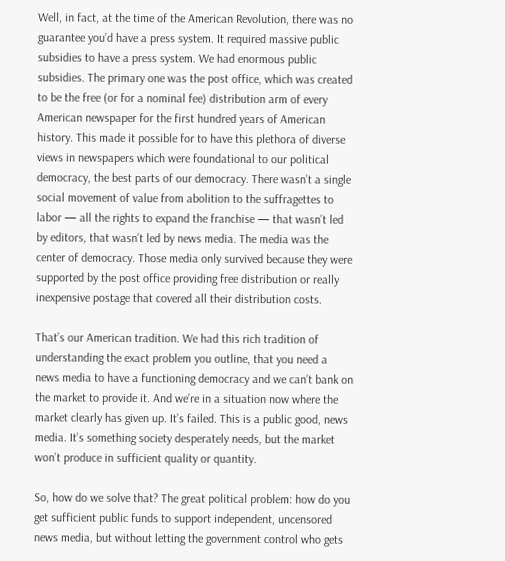Well, in fact, at the time of the American Revolution, there was no guarantee you’d have a press system. It required massive public subsidies to have a press system. We had enormous public subsidies. The primary one was the post office, which was created to be the free (or for a nominal fee) distribution arm of every American newspaper for the first hundred years of American history. This made it possible for to have this plethora of diverse views in newspapers which were foundational to our political democracy, the best parts of our democracy. There wasn’t a single social movement of value from abolition to the suffragettes to labor — all the rights to expand the franchise — that wasn’t led by editors, that wasn’t led by news media. The media was the center of democracy. Those media only survived because they were supported by the post office providing free distribution or really inexpensive postage that covered all their distribution costs.

That’s our American tradition. We had this rich tradition of understanding the exact problem you outline, that you need a news media to have a functioning democracy and we can’t bank on the market to provide it. And we’re in a situation now where the market clearly has given up. It’s failed. This is a public good, news media. It’s something society desperately needs, but the market won’t produce in sufficient quality or quantity.

So, how do we solve that? The great political problem: how do you get sufficient public funds to support independent, uncensored news media, but without letting the government control who gets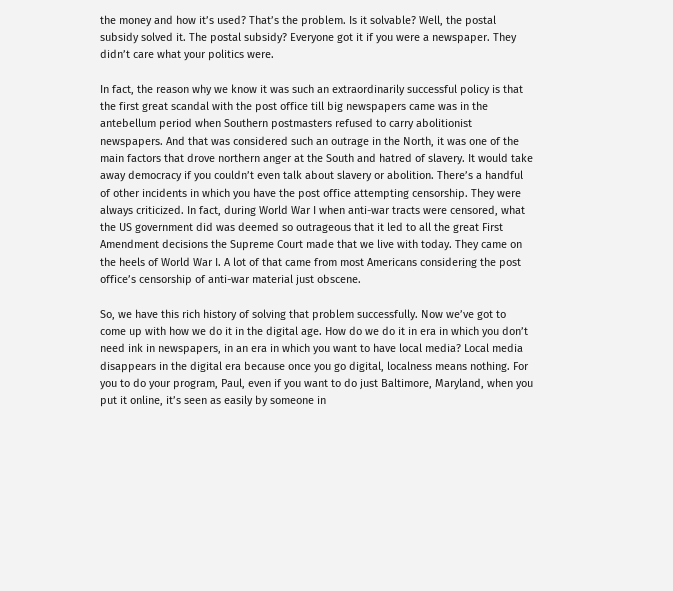the money and how it’s used? That’s the problem. Is it solvable? Well, the postal subsidy solved it. The postal subsidy? Everyone got it if you were a newspaper. They didn’t care what your politics were.

In fact, the reason why we know it was such an extraordinarily successful policy is that the first great scandal with the post office till big newspapers came was in the antebellum period when Southern postmasters refused to carry abolitionist newspapers. And that was considered such an outrage in the North, it was one of the main factors that drove northern anger at the South and hatred of slavery. It would take away democracy if you couldn’t even talk about slavery or abolition. There’s a handful of other incidents in which you have the post office attempting censorship. They were always criticized. In fact, during World War I when anti-war tracts were censored, what the US government did was deemed so outrageous that it led to all the great First Amendment decisions the Supreme Court made that we live with today. They came on the heels of World War I. A lot of that came from most Americans considering the post office’s censorship of anti-war material just obscene.

So, we have this rich history of solving that problem successfully. Now we’ve got to come up with how we do it in the digital age. How do we do it in era in which you don’t need ink in newspapers, in an era in which you want to have local media? Local media disappears in the digital era because once you go digital, localness means nothing. For you to do your program, Paul, even if you want to do just Baltimore, Maryland, when you put it online, it’s seen as easily by someone in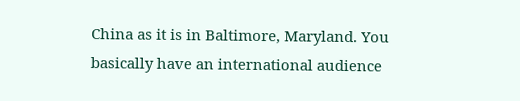China as it is in Baltimore, Maryland. You basically have an international audience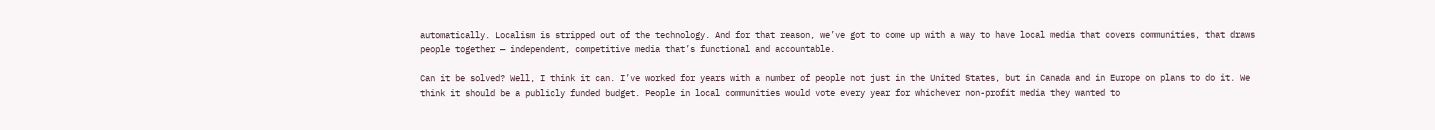automatically. Localism is stripped out of the technology. And for that reason, we’ve got to come up with a way to have local media that covers communities, that draws people together — independent, competitive media that’s functional and accountable.

Can it be solved? Well, I think it can. I’ve worked for years with a number of people not just in the United States, but in Canada and in Europe on plans to do it. We think it should be a publicly funded budget. People in local communities would vote every year for whichever non-profit media they wanted to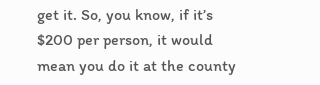get it. So, you know, if it’s $200 per person, it would mean you do it at the county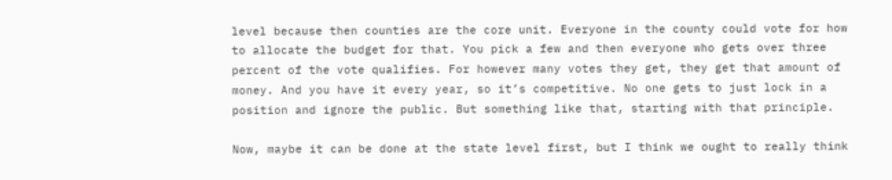level because then counties are the core unit. Everyone in the county could vote for how to allocate the budget for that. You pick a few and then everyone who gets over three percent of the vote qualifies. For however many votes they get, they get that amount of money. And you have it every year, so it’s competitive. No one gets to just lock in a position and ignore the public. But something like that, starting with that principle.

Now, maybe it can be done at the state level first, but I think we ought to really think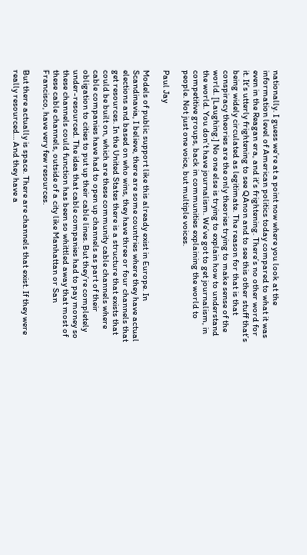nationally. I guess we’re at a point now where you look at the information level of American politics today compared to what it was even in the Reagan era, and it’s frightening. There’s no other word for it. It’s utterly frightening to see QAnon and to see this other stuff that’s being widely circulated as legitimate. The reason for that is that conspiracy theories are the only theories trying to make sense of the world. [Laughing.] No one else is trying to explain how to understand the world. You don’t have journalism. We’ve got to get journalism, in competitive groups, back in communities explaining the world to people. Not just one voice, but multiple voices.

Paul Jay

Models of public support like this already exist in Europe. In Scandinavia, I believe, there are some countries where they have actual elections and based on who wins, they have three or four channels that get resources. In the United States there is a structure that exists that could be built on, which are these community cable channels where cable companies have had to open up channels as part of their obligation to cities to put up their cable lines. But they’re completely under-resourced. The idea that cable companies had to pay money so these channels could function has been so whittled away that most of these cable channels, outside of a city like Manhattan or San Francisco, have very few resources.

But there actually is space. There are channels that exist. If they were really resourced… And they have a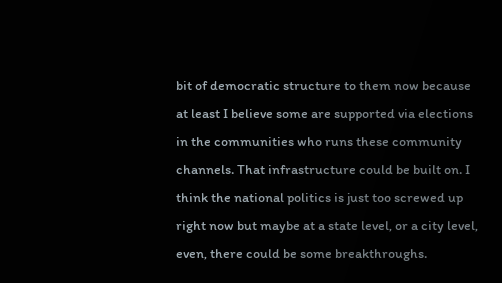bit of democratic structure to them now because at least I believe some are supported via elections in the communities who runs these community channels. That infrastructure could be built on. I think the national politics is just too screwed up right now but maybe at a state level, or a city level, even, there could be some breakthroughs.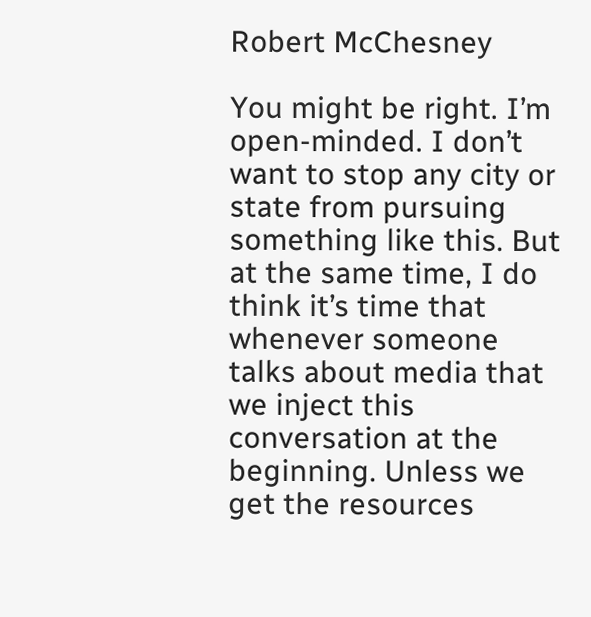Robert McChesney

You might be right. I’m open-minded. I don’t want to stop any city or state from pursuing something like this. But at the same time, I do think it’s time that whenever someone talks about media that we inject this conversation at the beginning. Unless we get the resources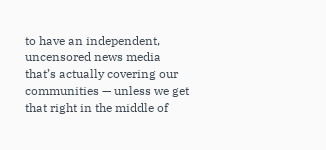to have an independent, uncensored news media that’s actually covering our communities — unless we get that right in the middle of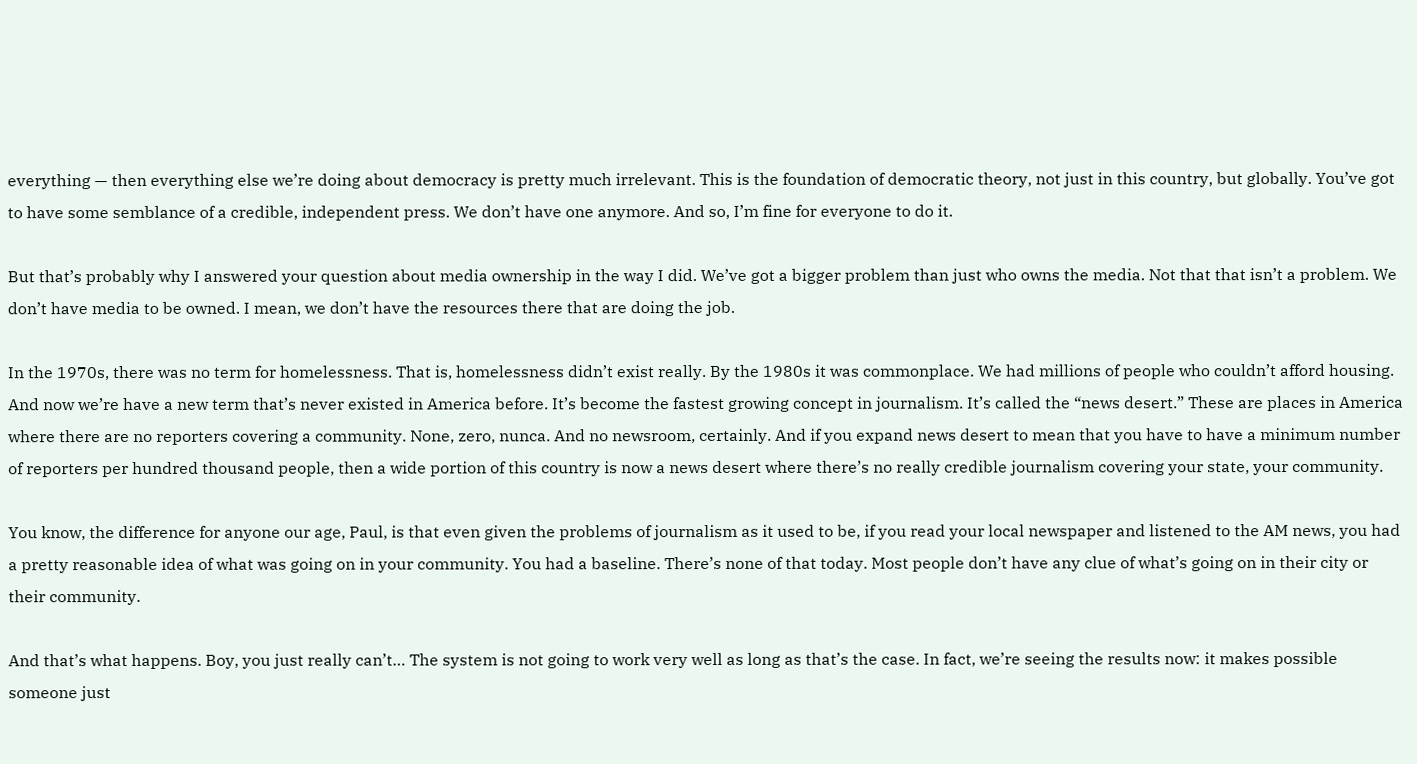everything — then everything else we’re doing about democracy is pretty much irrelevant. This is the foundation of democratic theory, not just in this country, but globally. You’ve got to have some semblance of a credible, independent press. We don’t have one anymore. And so, I’m fine for everyone to do it.

But that’s probably why I answered your question about media ownership in the way I did. We’ve got a bigger problem than just who owns the media. Not that that isn’t a problem. We don’t have media to be owned. I mean, we don’t have the resources there that are doing the job.

In the 1970s, there was no term for homelessness. That is, homelessness didn’t exist really. By the 1980s it was commonplace. We had millions of people who couldn’t afford housing. And now we’re have a new term that’s never existed in America before. It’s become the fastest growing concept in journalism. It’s called the “news desert.” These are places in America where there are no reporters covering a community. None, zero, nunca. And no newsroom, certainly. And if you expand news desert to mean that you have to have a minimum number of reporters per hundred thousand people, then a wide portion of this country is now a news desert where there’s no really credible journalism covering your state, your community.

You know, the difference for anyone our age, Paul, is that even given the problems of journalism as it used to be, if you read your local newspaper and listened to the AM news, you had a pretty reasonable idea of what was going on in your community. You had a baseline. There’s none of that today. Most people don’t have any clue of what’s going on in their city or their community.

And that’s what happens. Boy, you just really can’t… The system is not going to work very well as long as that’s the case. In fact, we’re seeing the results now: it makes possible someone just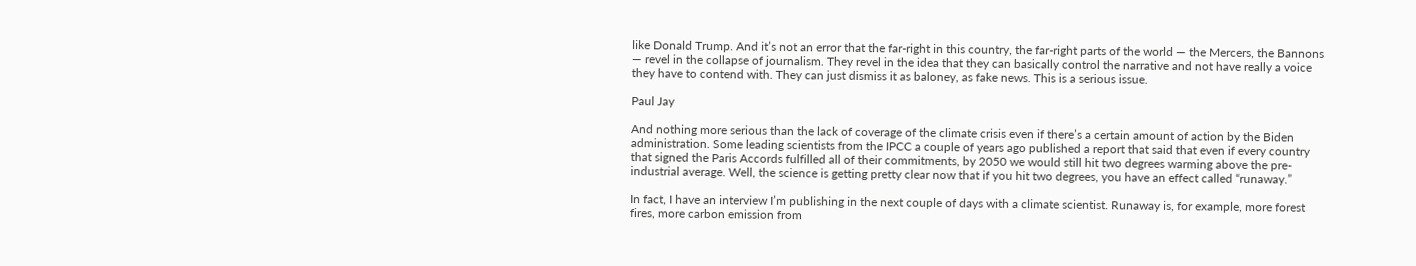like Donald Trump. And it’s not an error that the far-right in this country, the far-right parts of the world — the Mercers, the Bannons — revel in the collapse of journalism. They revel in the idea that they can basically control the narrative and not have really a voice they have to contend with. They can just dismiss it as baloney, as fake news. This is a serious issue.

Paul Jay

And nothing more serious than the lack of coverage of the climate crisis even if there’s a certain amount of action by the Biden administration. Some leading scientists from the IPCC a couple of years ago published a report that said that even if every country that signed the Paris Accords fulfilled all of their commitments, by 2050 we would still hit two degrees warming above the pre-industrial average. Well, the science is getting pretty clear now that if you hit two degrees, you have an effect called “runaway.”

In fact, I have an interview I’m publishing in the next couple of days with a climate scientist. Runaway is, for example, more forest fires, more carbon emission from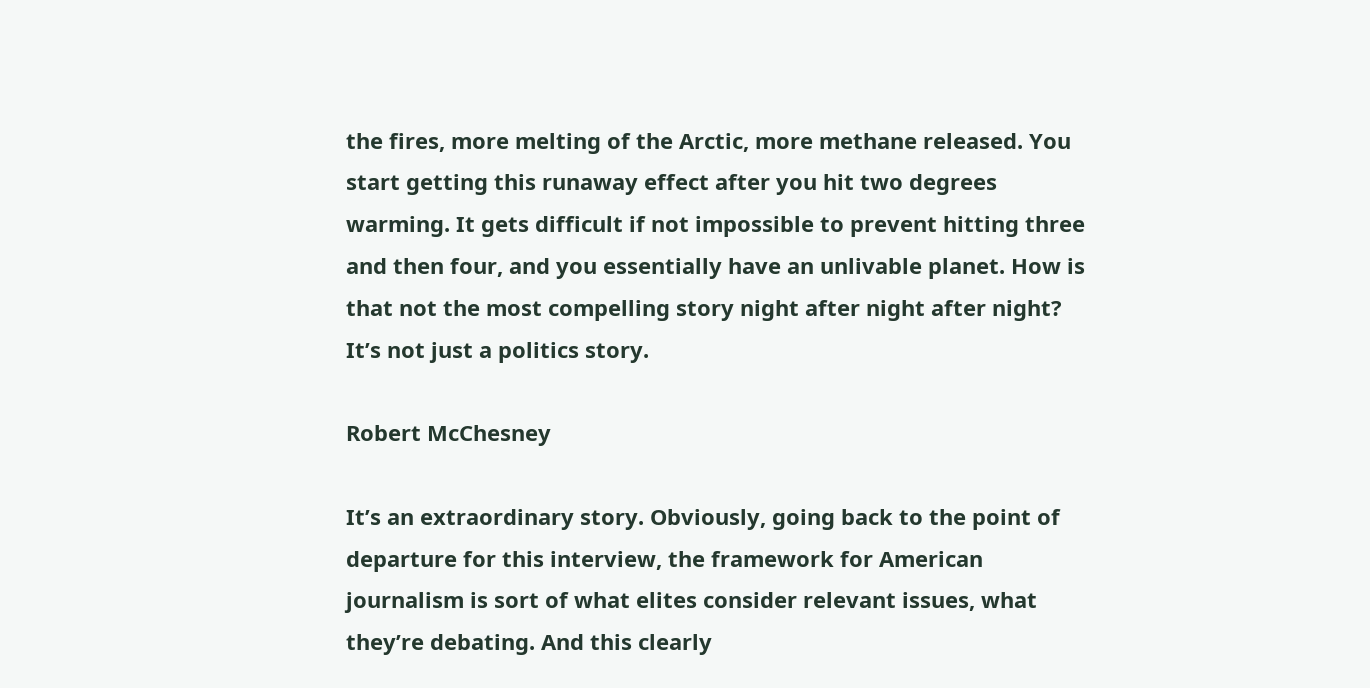the fires, more melting of the Arctic, more methane released. You start getting this runaway effect after you hit two degrees warming. It gets difficult if not impossible to prevent hitting three and then four, and you essentially have an unlivable planet. How is that not the most compelling story night after night after night? It’s not just a politics story.

Robert McChesney

It’s an extraordinary story. Obviously, going back to the point of departure for this interview, the framework for American journalism is sort of what elites consider relevant issues, what they’re debating. And this clearly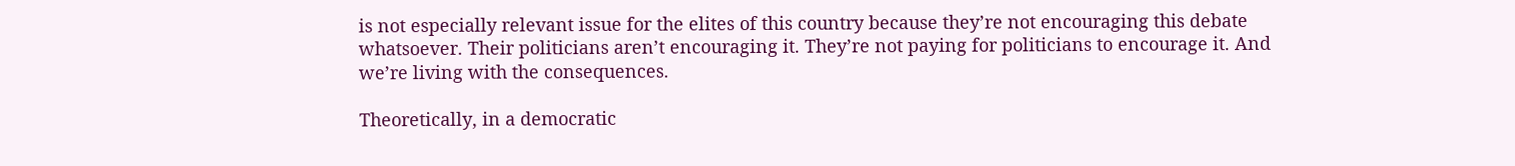is not especially relevant issue for the elites of this country because they’re not encouraging this debate whatsoever. Their politicians aren’t encouraging it. They’re not paying for politicians to encourage it. And we’re living with the consequences.

Theoretically, in a democratic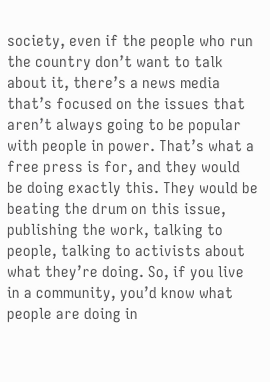society, even if the people who run the country don’t want to talk about it, there’s a news media that’s focused on the issues that aren’t always going to be popular with people in power. That’s what a free press is for, and they would be doing exactly this. They would be beating the drum on this issue, publishing the work, talking to people, talking to activists about what they’re doing. So, if you live in a community, you’d know what people are doing in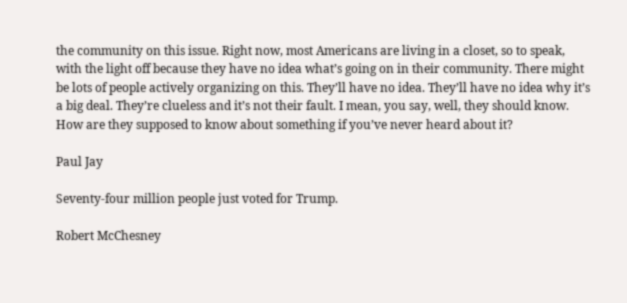the community on this issue. Right now, most Americans are living in a closet, so to speak, with the light off because they have no idea what’s going on in their community. There might be lots of people actively organizing on this. They’ll have no idea. They’ll have no idea why it’s a big deal. They’re clueless and it’s not their fault. I mean, you say, well, they should know. How are they supposed to know about something if you’ve never heard about it?

Paul Jay

Seventy-four million people just voted for Trump.

Robert McChesney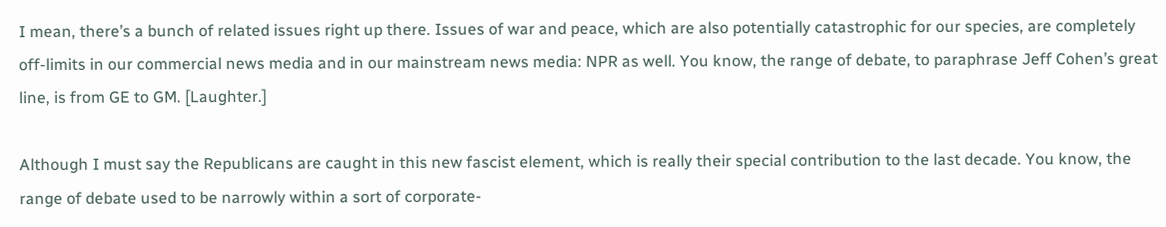I mean, there’s a bunch of related issues right up there. Issues of war and peace, which are also potentially catastrophic for our species, are completely off-limits in our commercial news media and in our mainstream news media: NPR as well. You know, the range of debate, to paraphrase Jeff Cohen’s great line, is from GE to GM. [Laughter.]

Although I must say the Republicans are caught in this new fascist element, which is really their special contribution to the last decade. You know, the range of debate used to be narrowly within a sort of corporate-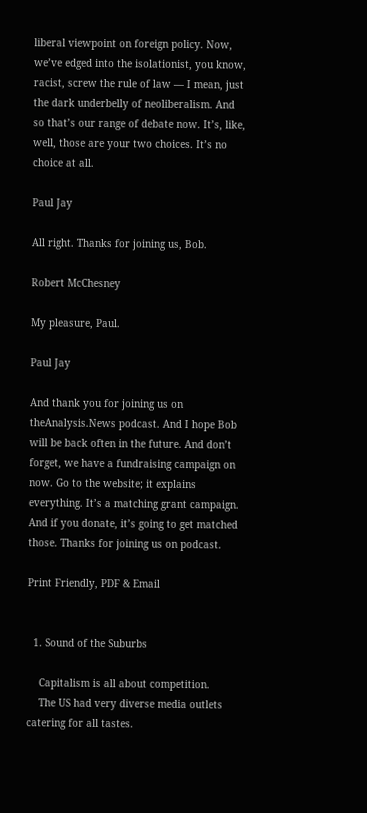liberal viewpoint on foreign policy. Now, we’ve edged into the isolationist, you know, racist, screw the rule of law — I mean, just the dark underbelly of neoliberalism. And so that’s our range of debate now. It’s, like, well, those are your two choices. It’s no choice at all.

Paul Jay

All right. Thanks for joining us, Bob.

Robert McChesney

My pleasure, Paul.

Paul Jay

And thank you for joining us on theAnalysis.News podcast. And I hope Bob will be back often in the future. And don’t forget, we have a fundraising campaign on now. Go to the website; it explains everything. It’s a matching grant campaign. And if you donate, it’s going to get matched those. Thanks for joining us on podcast.

Print Friendly, PDF & Email


  1. Sound of the Suburbs

    Capitalism is all about competition.
    The US had very diverse media outlets catering for all tastes.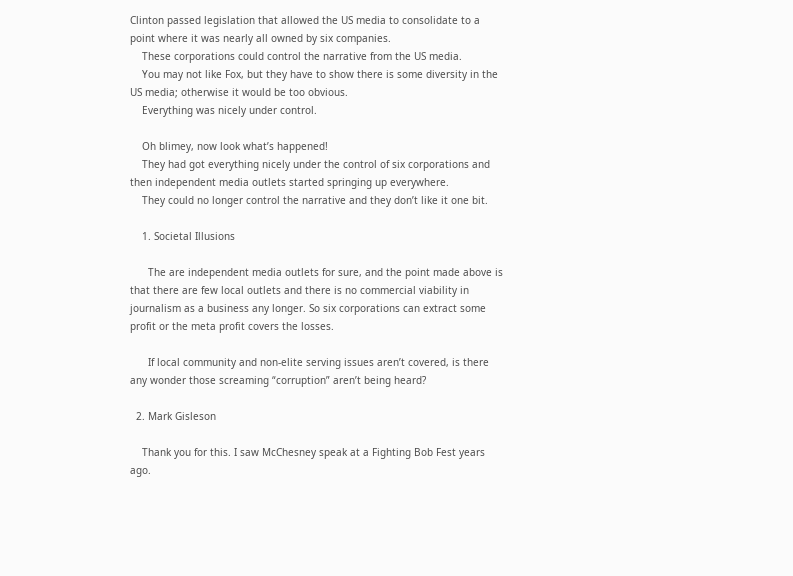Clinton passed legislation that allowed the US media to consolidate to a point where it was nearly all owned by six companies.
    These corporations could control the narrative from the US media.
    You may not like Fox, but they have to show there is some diversity in the US media; otherwise it would be too obvious.
    Everything was nicely under control.

    Oh blimey, now look what’s happened!
    They had got everything nicely under the control of six corporations and then independent media outlets started springing up everywhere.
    They could no longer control the narrative and they don’t like it one bit.

    1. Societal Illusions

      The are independent media outlets for sure, and the point made above is that there are few local outlets and there is no commercial viability in journalism as a business any longer. So six corporations can extract some profit or the meta profit covers the losses.

      If local community and non-elite serving issues aren’t covered, is there any wonder those screaming “corruption” aren’t being heard?

  2. Mark Gisleson

    Thank you for this. I saw McChesney speak at a Fighting Bob Fest years ago.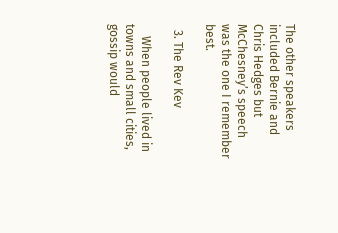The other speakers included Bernie and Chris Hedges but McChesney’s speech was the one I remember best.

  3. The Rev Kev

    When people lived in towns and small cities, gossip would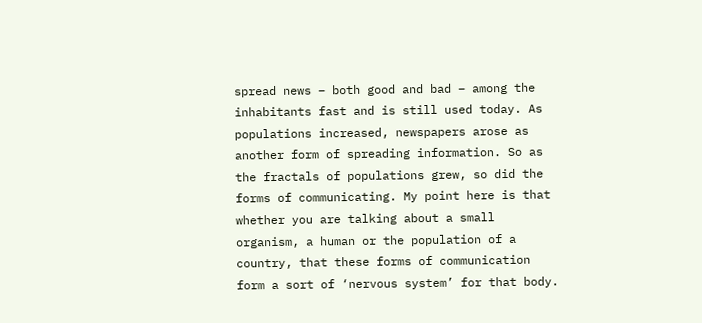spread news – both good and bad – among the inhabitants fast and is still used today. As populations increased, newspapers arose as another form of spreading information. So as the fractals of populations grew, so did the forms of communicating. My point here is that whether you are talking about a small organism, a human or the population of a country, that these forms of communication form a sort of ‘nervous system’ for that body.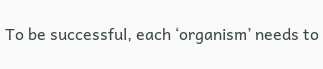To be successful, each ‘organism’ needs to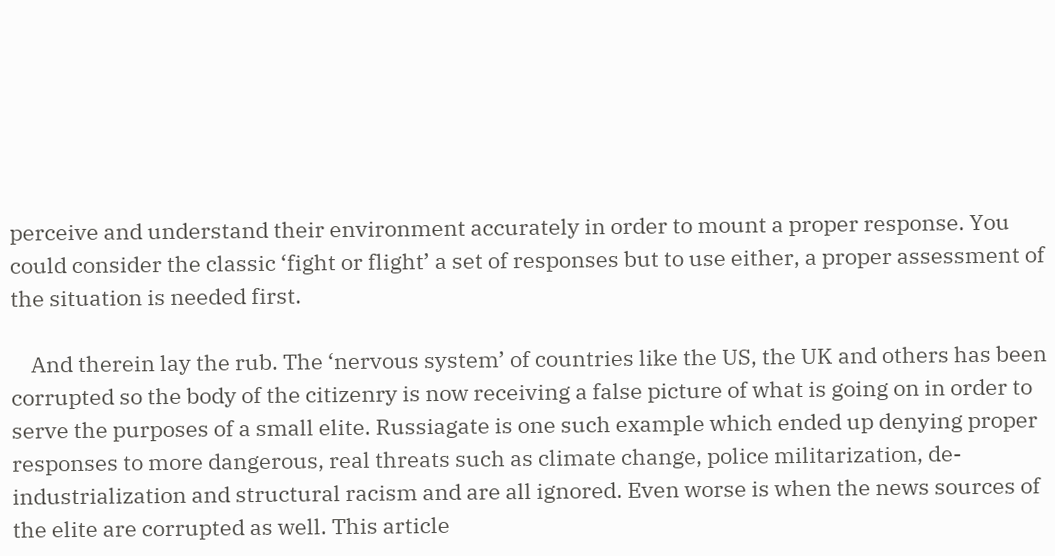perceive and understand their environment accurately in order to mount a proper response. You could consider the classic ‘fight or flight’ a set of responses but to use either, a proper assessment of the situation is needed first.

    And therein lay the rub. The ‘nervous system’ of countries like the US, the UK and others has been corrupted so the body of the citizenry is now receiving a false picture of what is going on in order to serve the purposes of a small elite. Russiagate is one such example which ended up denying proper responses to more dangerous, real threats such as climate change, police militarization, de-industrialization and structural racism and are all ignored. Even worse is when the news sources of the elite are corrupted as well. This article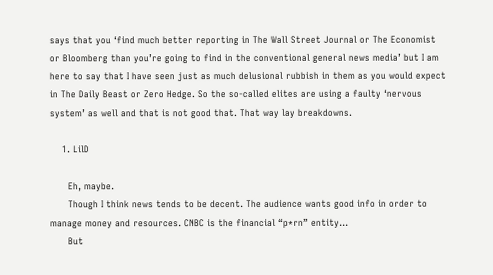says that you ‘find much better reporting in The Wall Street Journal or The Economist or Bloomberg than you’re going to find in the conventional general news media’ but I am here to say that I have seen just as much delusional rubbish in them as you would expect in The Daily Beast or Zero Hedge. So the so-called elites are using a faulty ‘nervous system’ as well and that is not good that. That way lay breakdowns.

    1. LilD

      Eh, maybe.
      Though I think news tends to be decent. The audience wants good info in order to manage money and resources. CNBC is the financial “p*rn” entity…
      But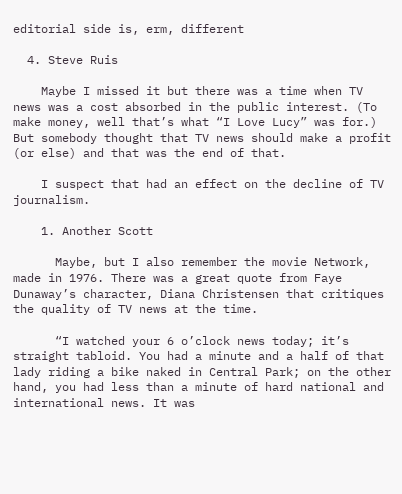editorial side is, erm, different

  4. Steve Ruis

    Maybe I missed it but there was a time when TV news was a cost absorbed in the public interest. (To make money, well that’s what “I Love Lucy” was for.) But somebody thought that TV news should make a profit (or else) and that was the end of that.

    I suspect that had an effect on the decline of TV journalism.

    1. Another Scott

      Maybe, but I also remember the movie Network, made in 1976. There was a great quote from Faye Dunaway’s character, Diana Christensen that critiques the quality of TV news at the time.

      “I watched your 6 o’clock news today; it’s straight tabloid. You had a minute and a half of that lady riding a bike naked in Central Park; on the other hand, you had less than a minute of hard national and international news. It was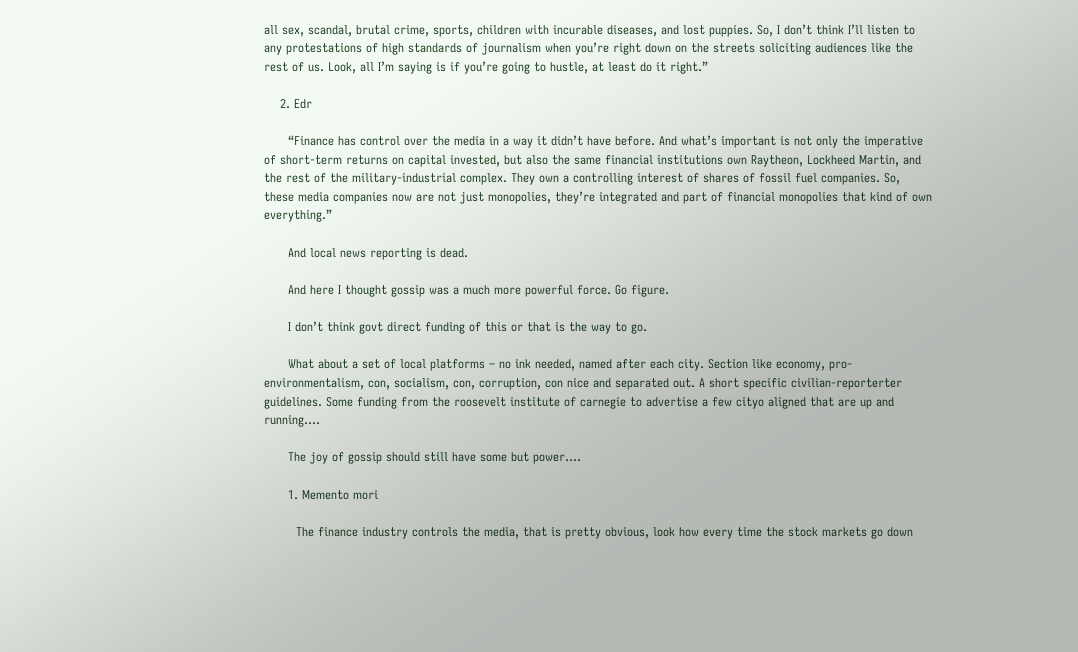all sex, scandal, brutal crime, sports, children with incurable diseases, and lost puppies. So, I don’t think I’ll listen to any protestations of high standards of journalism when you’re right down on the streets soliciting audiences like the rest of us. Look, all I’m saying is if you’re going to hustle, at least do it right.”

    2. Edr

      “Finance has control over the media in a way it didn’t have before. And what’s important is not only the imperative of short-term returns on capital invested, but also the same financial institutions own Raytheon, Lockheed Martin, and the rest of the military-industrial complex. They own a controlling interest of shares of fossil fuel companies. So, these media companies now are not just monopolies, they’re integrated and part of financial monopolies that kind of own everything.”

      And local news reporting is dead.

      And here I thought gossip was a much more powerful force. Go figure.

      I don’t think govt direct funding of this or that is the way to go.

      What about a set of local platforms – no ink needed, named after each city. Section like economy, pro-environmentalism, con, socialism, con, corruption, con nice and separated out. A short specific civilian-reporterter guidelines. Some funding from the roosevelt institute of carnegie to advertise a few cityo aligned that are up and running….

      The joy of gossip should still have some but power….

      1. Memento mori

        The finance industry controls the media, that is pretty obvious, look how every time the stock markets go down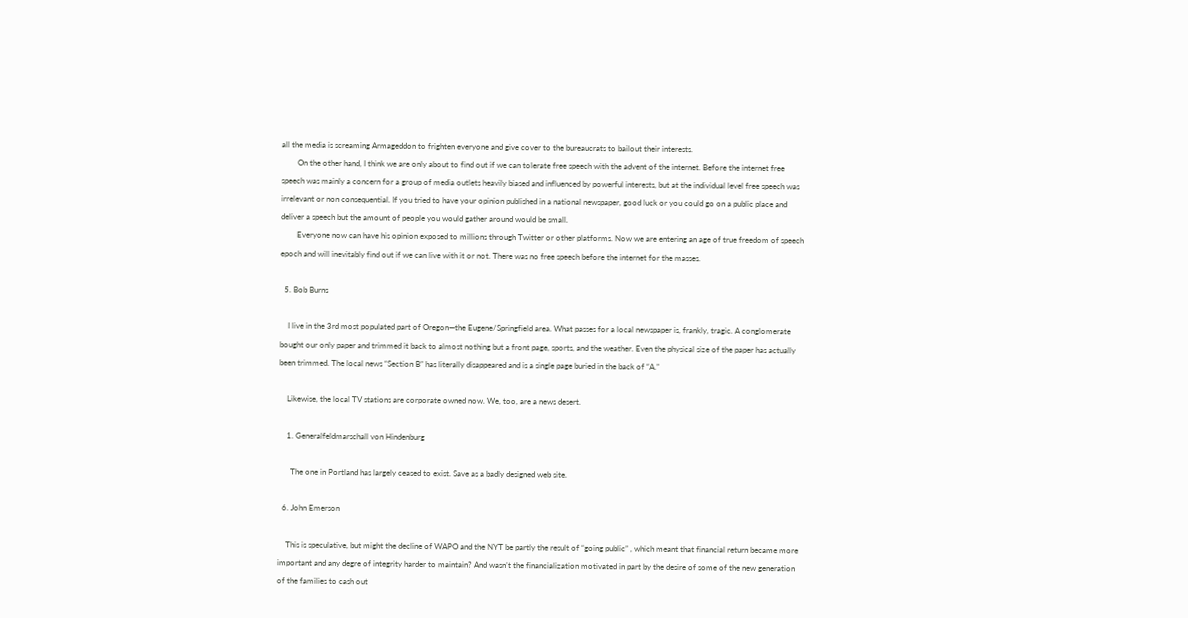all the media is screaming Armageddon to frighten everyone and give cover to the bureaucrats to bailout their interests.
        On the other hand, I think we are only about to find out if we can tolerate free speech with the advent of the internet. Before the internet free speech was mainly a concern for a group of media outlets heavily biased and influenced by powerful interests, but at the individual level free speech was irrelevant or non consequential. If you tried to have your opinion published in a national newspaper, good luck or you could go on a public place and deliver a speech but the amount of people you would gather around would be small.
        Everyone now can have his opinion exposed to millions through Twitter or other platforms. Now we are entering an age of true freedom of speech epoch and will inevitably find out if we can live with it or not. There was no free speech before the internet for the masses.

  5. Bob Burns

    I live in the 3rd most populated part of Oregon—the Eugene/Springfield area. What passes for a local newspaper is, frankly, tragic. A conglomerate bought our only paper and trimmed it back to almost nothing but a front page, sports, and the weather. Even the physical size of the paper has actually been trimmed. The local news “Section B” has literally disappeared and is a single page buried in the back of “A.”

    Likewise, the local TV stations are corporate owned now. We, too, are a news desert.

    1. Generalfeldmarschall von Hindenburg

      The one in Portland has largely ceased to exist. Save as a badly designed web site.

  6. John Emerson

    This is speculative, but might the decline of WAPO and the NYT be partly the result of “going public” , which meant that financial return became more important and any degre of integrity harder to maintain? And wasn’t the financialization motivated in part by the desire of some of the new generation of the families to cash out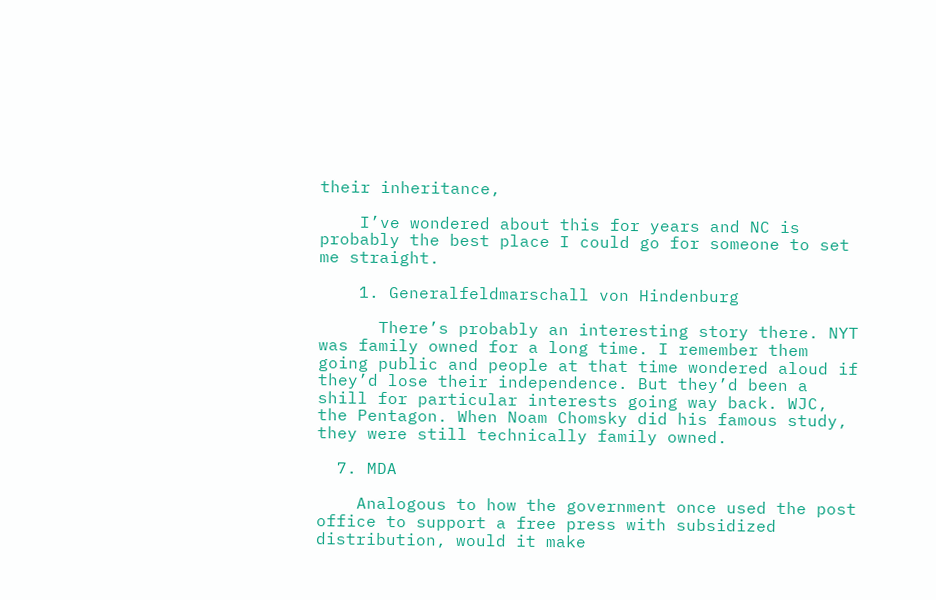their inheritance,

    I’ve wondered about this for years and NC is probably the best place I could go for someone to set me straight.

    1. Generalfeldmarschall von Hindenburg

      There’s probably an interesting story there. NYT was family owned for a long time. I remember them going public and people at that time wondered aloud if they’d lose their independence. But they’d been a shill for particular interests going way back. WJC, the Pentagon. When Noam Chomsky did his famous study, they were still technically family owned.

  7. MDA

    Analogous to how the government once used the post office to support a free press with subsidized distribution, would it make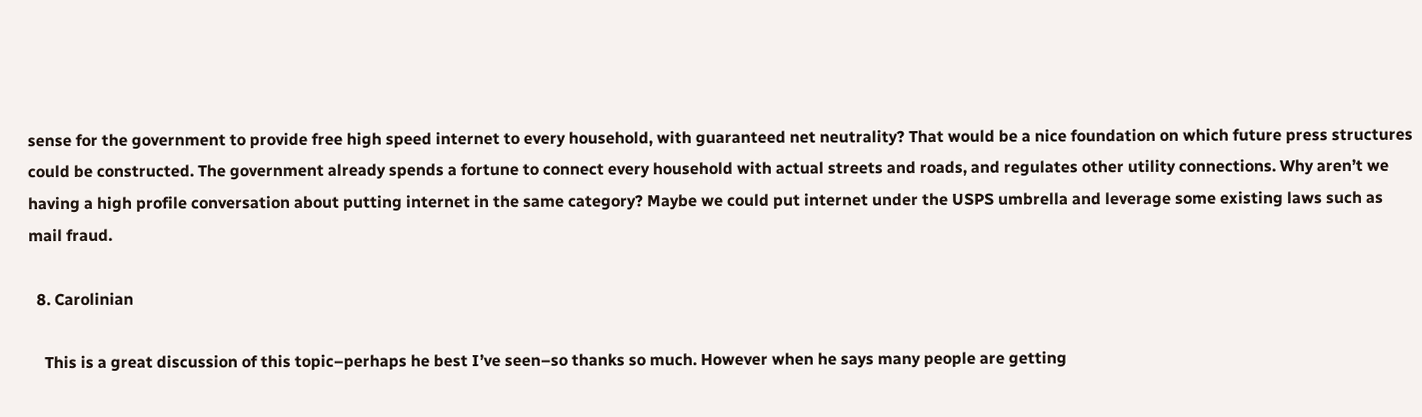sense for the government to provide free high speed internet to every household, with guaranteed net neutrality? That would be a nice foundation on which future press structures could be constructed. The government already spends a fortune to connect every household with actual streets and roads, and regulates other utility connections. Why aren’t we having a high profile conversation about putting internet in the same category? Maybe we could put internet under the USPS umbrella and leverage some existing laws such as mail fraud.

  8. Carolinian

    This is a great discussion of this topic–perhaps he best I’ve seen–so thanks so much. However when he says many people are getting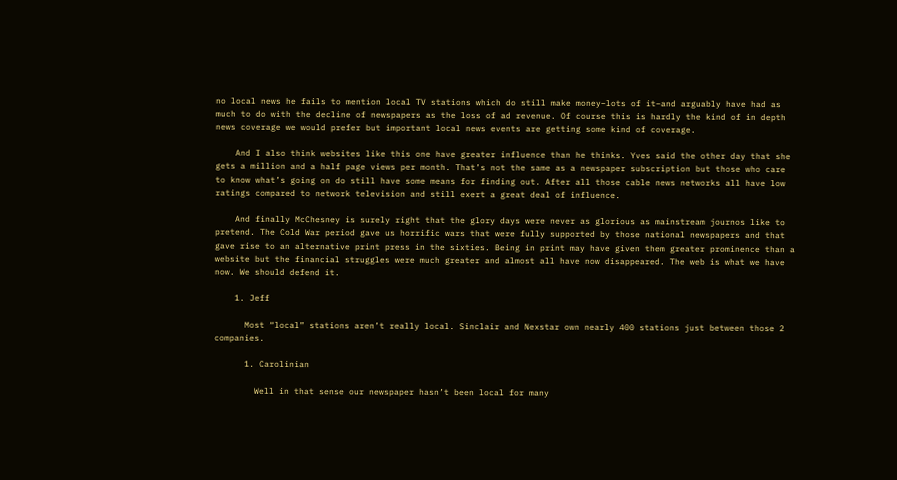no local news he fails to mention local TV stations which do still make money–lots of it–and arguably have had as much to do with the decline of newspapers as the loss of ad revenue. Of course this is hardly the kind of in depth news coverage we would prefer but important local news events are getting some kind of coverage.

    And I also think websites like this one have greater influence than he thinks. Yves said the other day that she gets a million and a half page views per month. That’s not the same as a newspaper subscription but those who care to know what’s going on do still have some means for finding out. After all those cable news networks all have low ratings compared to network television and still exert a great deal of influence.

    And finally McChesney is surely right that the glory days were never as glorious as mainstream journos like to pretend. The Cold War period gave us horrific wars that were fully supported by those national newspapers and that gave rise to an alternative print press in the sixties. Being in print may have given them greater prominence than a website but the financial struggles were much greater and almost all have now disappeared. The web is what we have now. We should defend it.

    1. Jeff

      Most “local” stations aren’t really local. Sinclair and Nexstar own nearly 400 stations just between those 2 companies.

      1. Carolinian

        Well in that sense our newspaper hasn’t been local for many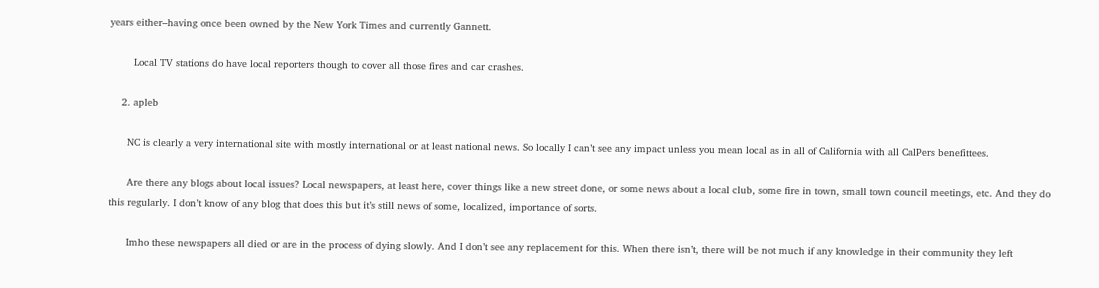years either–having once been owned by the New York Times and currently Gannett.

        Local TV stations do have local reporters though to cover all those fires and car crashes.

    2. apleb

      NC is clearly a very international site with mostly international or at least national news. So locally I can’t see any impact unless you mean local as in all of California with all CalPers benefittees.

      Are there any blogs about local issues? Local newspapers, at least here, cover things like a new street done, or some news about a local club, some fire in town, small town council meetings, etc. And they do this regularly. I don’t know of any blog that does this but it’s still news of some, localized, importance of sorts.

      Imho these newspapers all died or are in the process of dying slowly. And I don’t see any replacement for this. When there isn’t, there will be not much if any knowledge in their community they left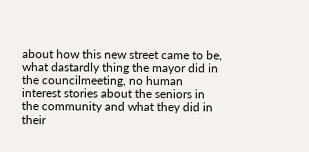about how this new street came to be, what dastardly thing the mayor did in the councilmeeting, no human interest stories about the seniors in the community and what they did in their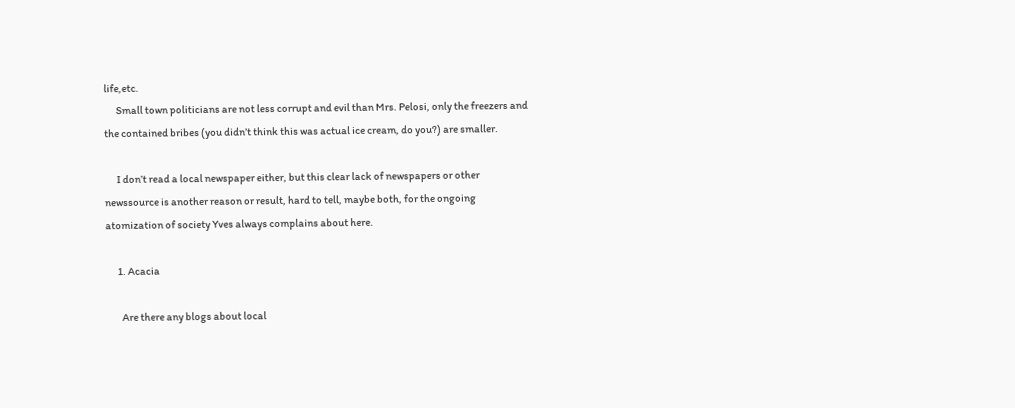life,etc.
      Small town politicians are not less corrupt and evil than Mrs. Pelosi, only the freezers and the contained bribes (you didn’t think this was actual ice cream, do you?) are smaller.

      I don’t read a local newspaper either, but this clear lack of newspapers or other newssource is another reason or result, hard to tell, maybe both, for the ongoing atomization of society Yves always complains about here.

      1. Acacia

        Are there any blogs about local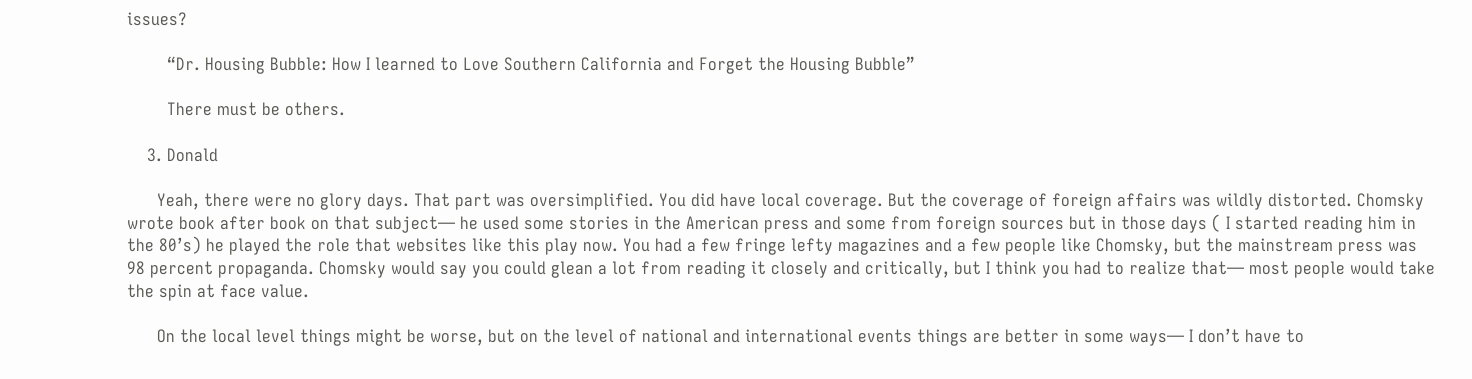issues?

        “Dr. Housing Bubble: How I learned to Love Southern California and Forget the Housing Bubble”

        There must be others.

    3. Donald

      Yeah, there were no glory days. That part was oversimplified. You did have local coverage. But the coverage of foreign affairs was wildly distorted. Chomsky wrote book after book on that subject— he used some stories in the American press and some from foreign sources but in those days ( I started reading him in the 80’s) he played the role that websites like this play now. You had a few fringe lefty magazines and a few people like Chomsky, but the mainstream press was 98 percent propaganda. Chomsky would say you could glean a lot from reading it closely and critically, but I think you had to realize that— most people would take the spin at face value.

      On the local level things might be worse, but on the level of national and international events things are better in some ways— I don’t have to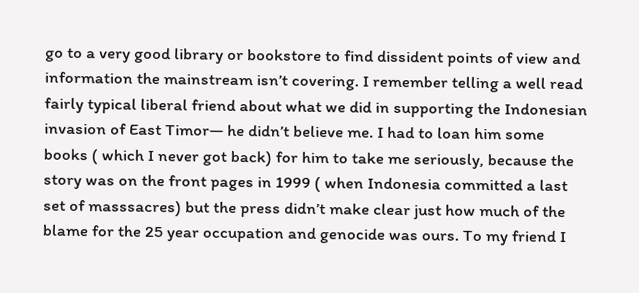go to a very good library or bookstore to find dissident points of view and information the mainstream isn’t covering. I remember telling a well read fairly typical liberal friend about what we did in supporting the Indonesian invasion of East Timor— he didn’t believe me. I had to loan him some books ( which I never got back) for him to take me seriously, because the story was on the front pages in 1999 ( when Indonesia committed a last set of masssacres) but the press didn’t make clear just how much of the blame for the 25 year occupation and genocide was ours. To my friend I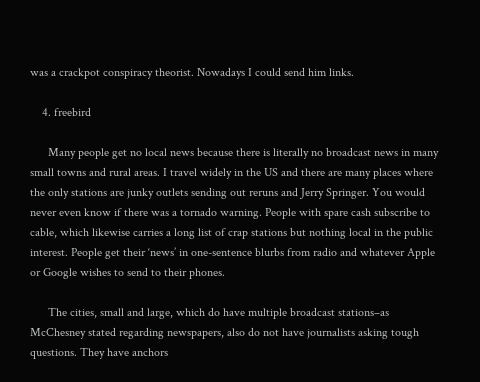was a crackpot conspiracy theorist. Nowadays I could send him links.

    4. freebird

      Many people get no local news because there is literally no broadcast news in many small towns and rural areas. I travel widely in the US and there are many places where the only stations are junky outlets sending out reruns and Jerry Springer. You would never even know if there was a tornado warning. People with spare cash subscribe to cable, which likewise carries a long list of crap stations but nothing local in the public interest. People get their ‘news’ in one-sentence blurbs from radio and whatever Apple or Google wishes to send to their phones.

      The cities, small and large, which do have multiple broadcast stations–as McChesney stated regarding newspapers, also do not have journalists asking tough questions. They have anchors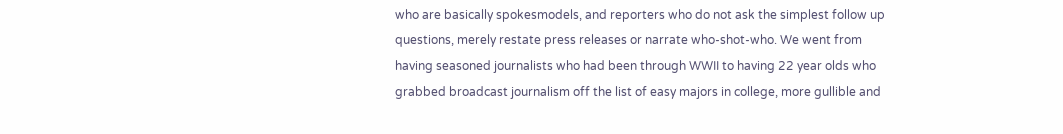who are basically spokesmodels, and reporters who do not ask the simplest follow up questions, merely restate press releases or narrate who-shot-who. We went from having seasoned journalists who had been through WWII to having 22 year olds who grabbed broadcast journalism off the list of easy majors in college, more gullible and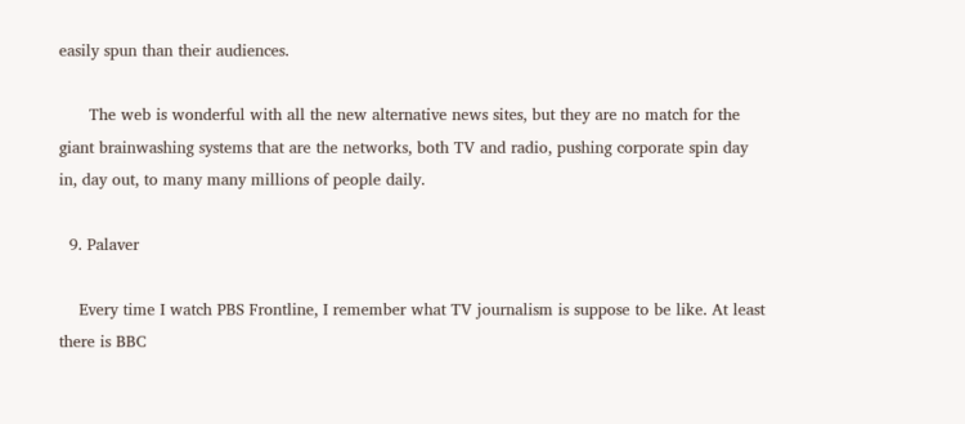easily spun than their audiences.

      The web is wonderful with all the new alternative news sites, but they are no match for the giant brainwashing systems that are the networks, both TV and radio, pushing corporate spin day in, day out, to many many millions of people daily.

  9. Palaver

    Every time I watch PBS Frontline, I remember what TV journalism is suppose to be like. At least there is BBC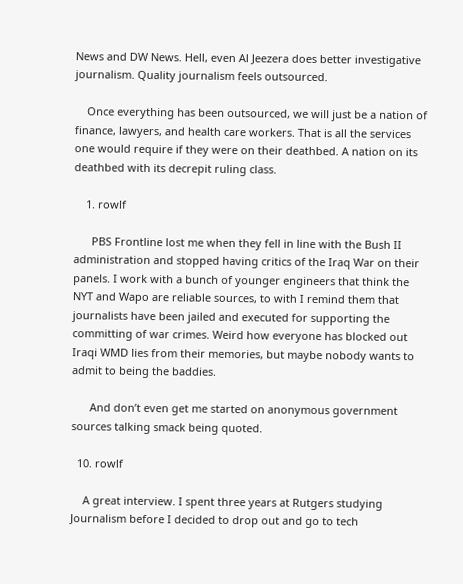News and DW News. Hell, even Al Jeezera does better investigative journalism. Quality journalism feels outsourced.

    Once everything has been outsourced, we will just be a nation of finance, lawyers, and health care workers. That is all the services one would require if they were on their deathbed. A nation on its deathbed with its decrepit ruling class.

    1. rowlf

      PBS Frontline lost me when they fell in line with the Bush II administration and stopped having critics of the Iraq War on their panels. I work with a bunch of younger engineers that think the NYT and Wapo are reliable sources, to with I remind them that journalists have been jailed and executed for supporting the committing of war crimes. Weird how everyone has blocked out Iraqi WMD lies from their memories, but maybe nobody wants to admit to being the baddies.

      And don’t even get me started on anonymous government sources talking smack being quoted.

  10. rowlf

    A great interview. I spent three years at Rutgers studying Journalism before I decided to drop out and go to tech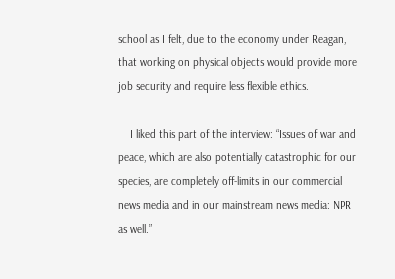school as I felt, due to the economy under Reagan, that working on physical objects would provide more job security and require less flexible ethics.

    I liked this part of the interview: “Issues of war and peace, which are also potentially catastrophic for our species, are completely off-limits in our commercial news media and in our mainstream news media: NPR as well.”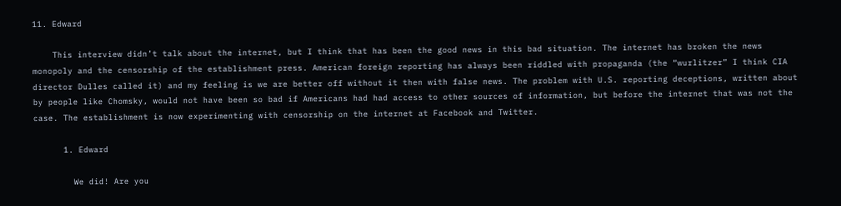11. Edward

    This interview didn’t talk about the internet, but I think that has been the good news in this bad situation. The internet has broken the news monopoly and the censorship of the establishment press. American foreign reporting has always been riddled with propaganda (the “wurlitzer” I think CIA director Dulles called it) and my feeling is we are better off without it then with false news. The problem with U.S. reporting deceptions, written about by people like Chomsky, would not have been so bad if Americans had had access to other sources of information, but before the internet that was not the case. The establishment is now experimenting with censorship on the internet at Facebook and Twitter.

      1. Edward

        We did! Are you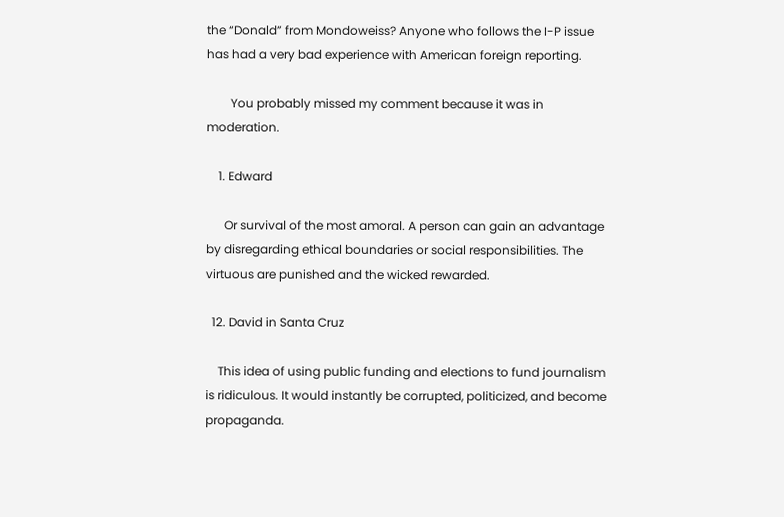the “Donald” from Mondoweiss? Anyone who follows the I-P issue has had a very bad experience with American foreign reporting.

        You probably missed my comment because it was in moderation.

    1. Edward

      Or survival of the most amoral. A person can gain an advantage by disregarding ethical boundaries or social responsibilities. The virtuous are punished and the wicked rewarded.

  12. David in Santa Cruz

    This idea of using public funding and elections to fund journalism is ridiculous. It would instantly be corrupted, politicized, and become propaganda.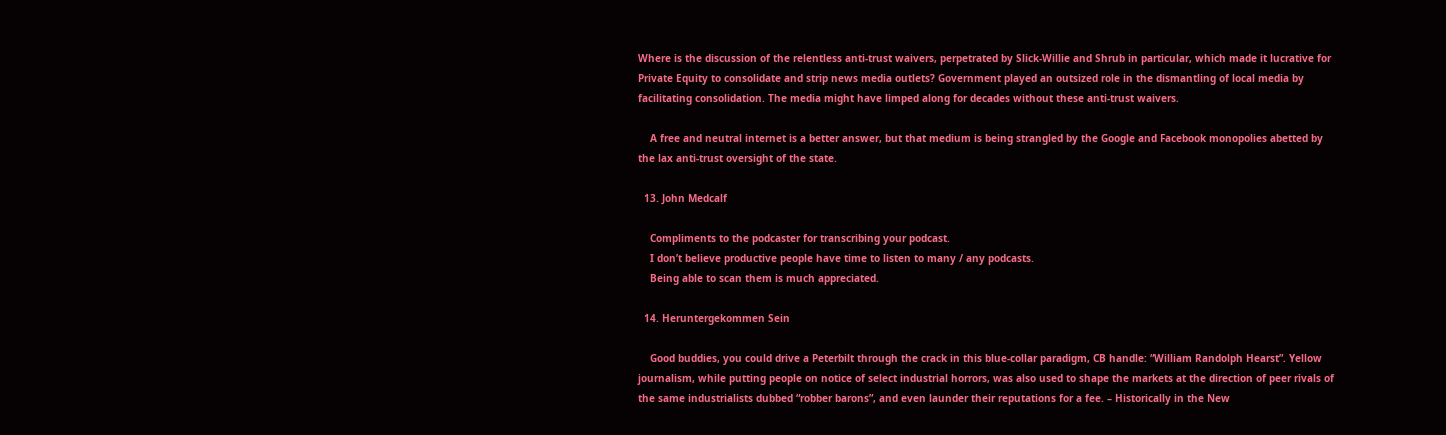Where is the discussion of the relentless anti-trust waivers, perpetrated by Slick-Willie and Shrub in particular, which made it lucrative for Private Equity to consolidate and strip news media outlets? Government played an outsized role in the dismantling of local media by facilitating consolidation. The media might have limped along for decades without these anti-trust waivers.

    A free and neutral internet is a better answer, but that medium is being strangled by the Google and Facebook monopolies abetted by the lax anti-trust oversight of the state.

  13. John Medcalf

    Compliments to the podcaster for transcribing your podcast.
    I don’t believe productive people have time to listen to many / any podcasts.
    Being able to scan them is much appreciated.

  14. Heruntergekommen Sein

    Good buddies, you could drive a Peterbilt through the crack in this blue-collar paradigm, CB handle: “William Randolph Hearst”. Yellow journalism, while putting people on notice of select industrial horrors, was also used to shape the markets at the direction of peer rivals of the same industrialists dubbed “robber barons”, and even launder their reputations for a fee. – Historically in the New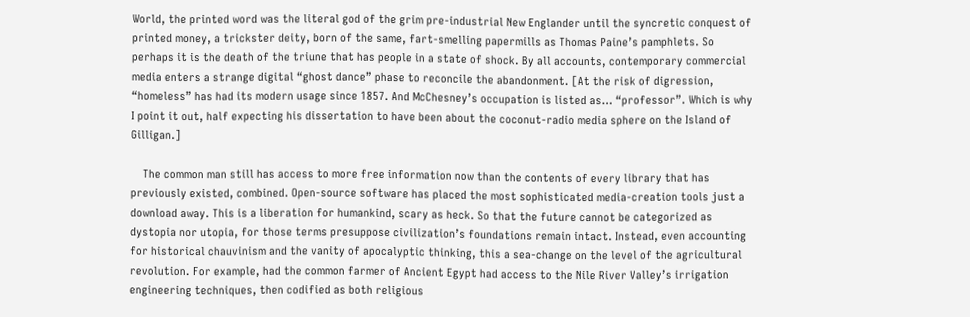World, the printed word was the literal god of the grim pre-industrial New Englander until the syncretic conquest of printed money, a trickster deity, born of the same, fart-smelling papermills as Thomas Paine’s pamphlets. So perhaps it is the death of the triune that has people in a state of shock. By all accounts, contemporary commercial media enters a strange digital “ghost dance” phase to reconcile the abandonment. [At the risk of digression, “homeless” has had its modern usage since 1857. And McChesney’s occupation is listed as… “professor”. Which is why I point it out, half expecting his dissertation to have been about the coconut-radio media sphere on the Island of Gilligan.]

    The common man still has access to more free information now than the contents of every library that has previously existed, combined. Open-source software has placed the most sophisticated media-creation tools just a download away. This is a liberation for humankind, scary as heck. So that the future cannot be categorized as dystopia nor utopia, for those terms presuppose civilization’s foundations remain intact. Instead, even accounting for historical chauvinism and the vanity of apocalyptic thinking, this a sea-change on the level of the agricultural revolution. For example, had the common farmer of Ancient Egypt had access to the Nile River Valley’s irrigation engineering techniques, then codified as both religious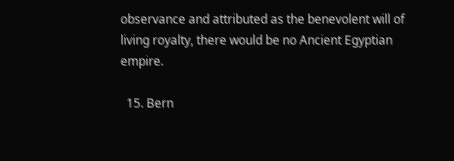observance and attributed as the benevolent will of living royalty, there would be no Ancient Egyptian empire.

  15. Bern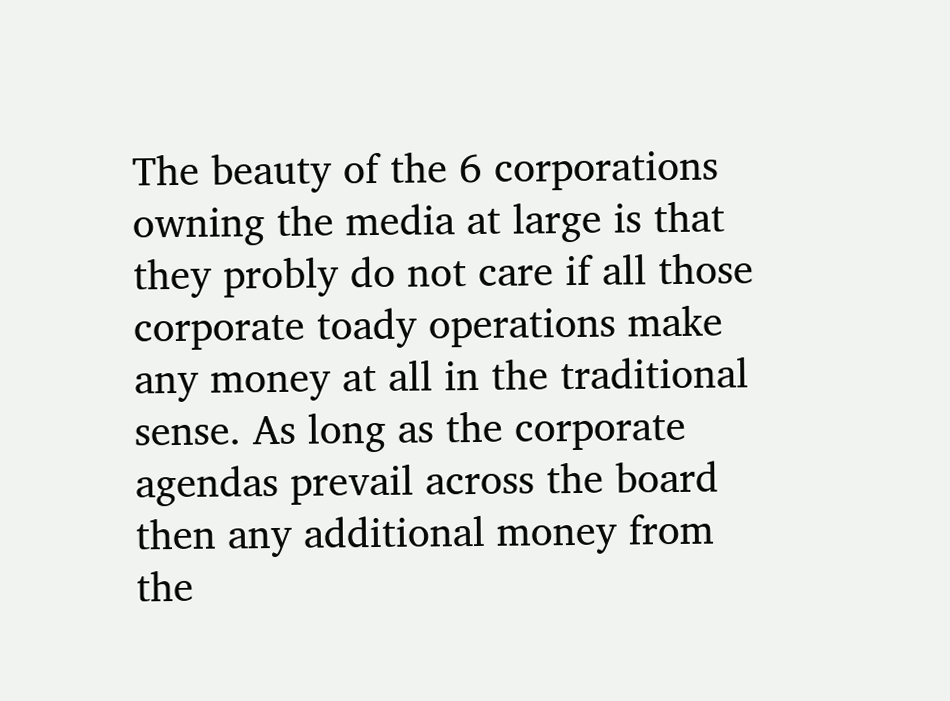The beauty of the 6 corporations owning the media at large is that they probly do not care if all those corporate toady operations make any money at all in the traditional sense. As long as the corporate agendas prevail across the board then any additional money from the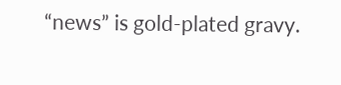“news” is gold-plated gravy.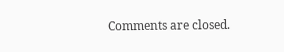Comments are closed.